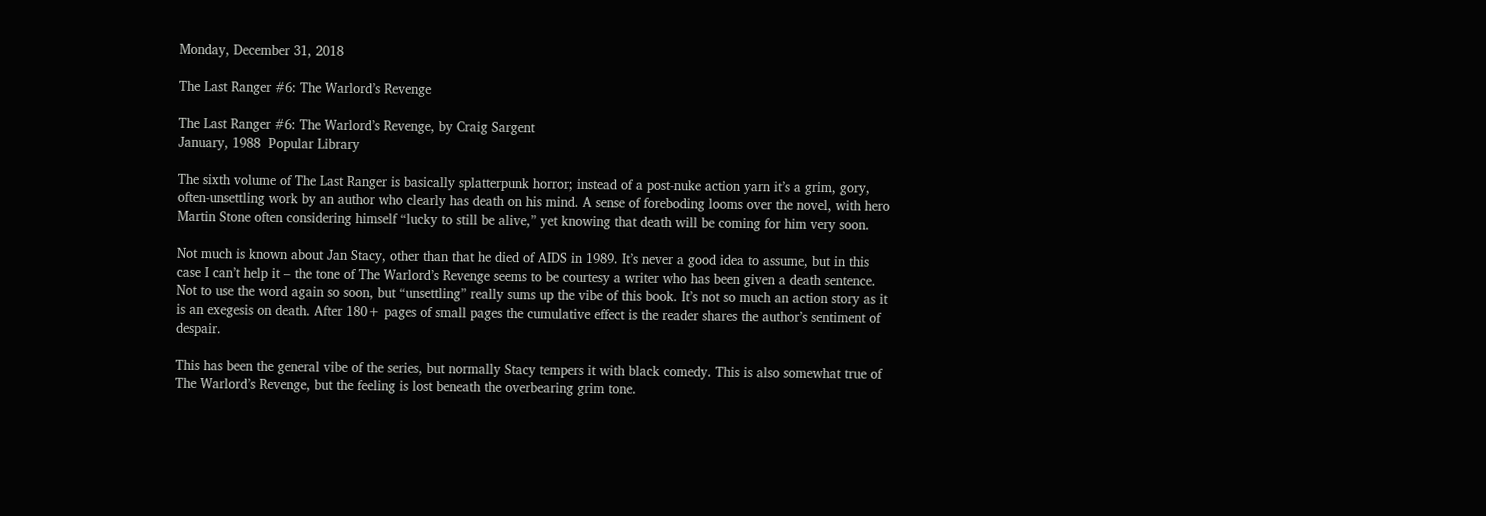Monday, December 31, 2018

The Last Ranger #6: The Warlord’s Revenge

The Last Ranger #6: The Warlord’s Revenge, by Craig Sargent
January, 1988  Popular Library

The sixth volume of The Last Ranger is basically splatterpunk horror; instead of a post-nuke action yarn it’s a grim, gory, often-unsettling work by an author who clearly has death on his mind. A sense of foreboding looms over the novel, with hero Martin Stone often considering himself “lucky to still be alive,” yet knowing that death will be coming for him very soon.

Not much is known about Jan Stacy, other than that he died of AIDS in 1989. It’s never a good idea to assume, but in this case I can’t help it – the tone of The Warlord’s Revenge seems to be courtesy a writer who has been given a death sentence. Not to use the word again so soon, but “unsettling” really sums up the vibe of this book. It’s not so much an action story as it is an exegesis on death. After 180+ pages of small pages the cumulative effect is the reader shares the author’s sentiment of despair.

This has been the general vibe of the series, but normally Stacy tempers it with black comedy. This is also somewhat true of The Warlord’s Revenge, but the feeling is lost beneath the overbearing grim tone.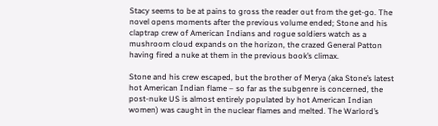Stacy seems to be at pains to gross the reader out from the get-go. The novel opens moments after the previous volume ended; Stone and his claptrap crew of American Indians and rogue soldiers watch as a mushroom cloud expands on the horizon, the crazed General Patton having fired a nuke at them in the previous book’s climax.

Stone and his crew escaped, but the brother of Merya (aka Stone’s latest hot American Indian flame – so far as the subgenre is concerned, the post-nuke US is almost entirely populated by hot American Indian women) was caught in the nuclear flames and melted. The Warlord’s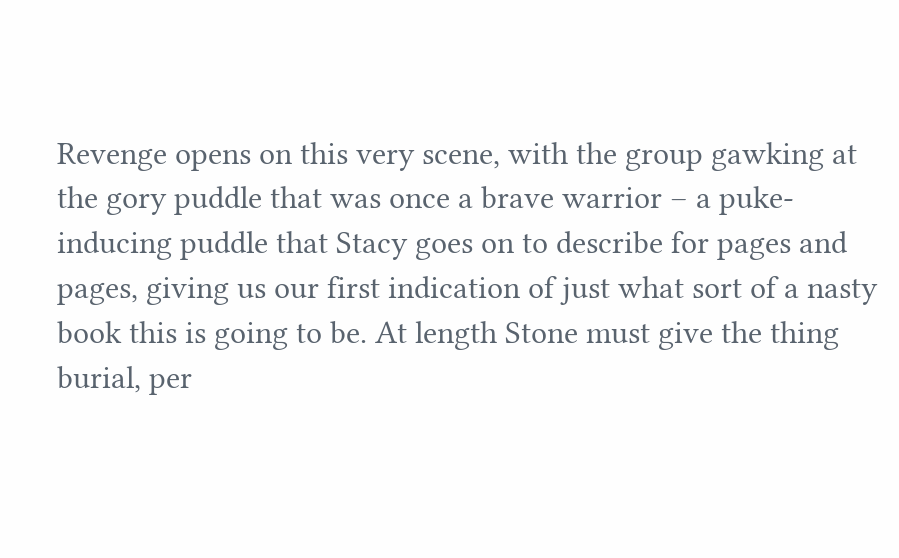Revenge opens on this very scene, with the group gawking at the gory puddle that was once a brave warrior – a puke-inducing puddle that Stacy goes on to describe for pages and pages, giving us our first indication of just what sort of a nasty book this is going to be. At length Stone must give the thing burial, per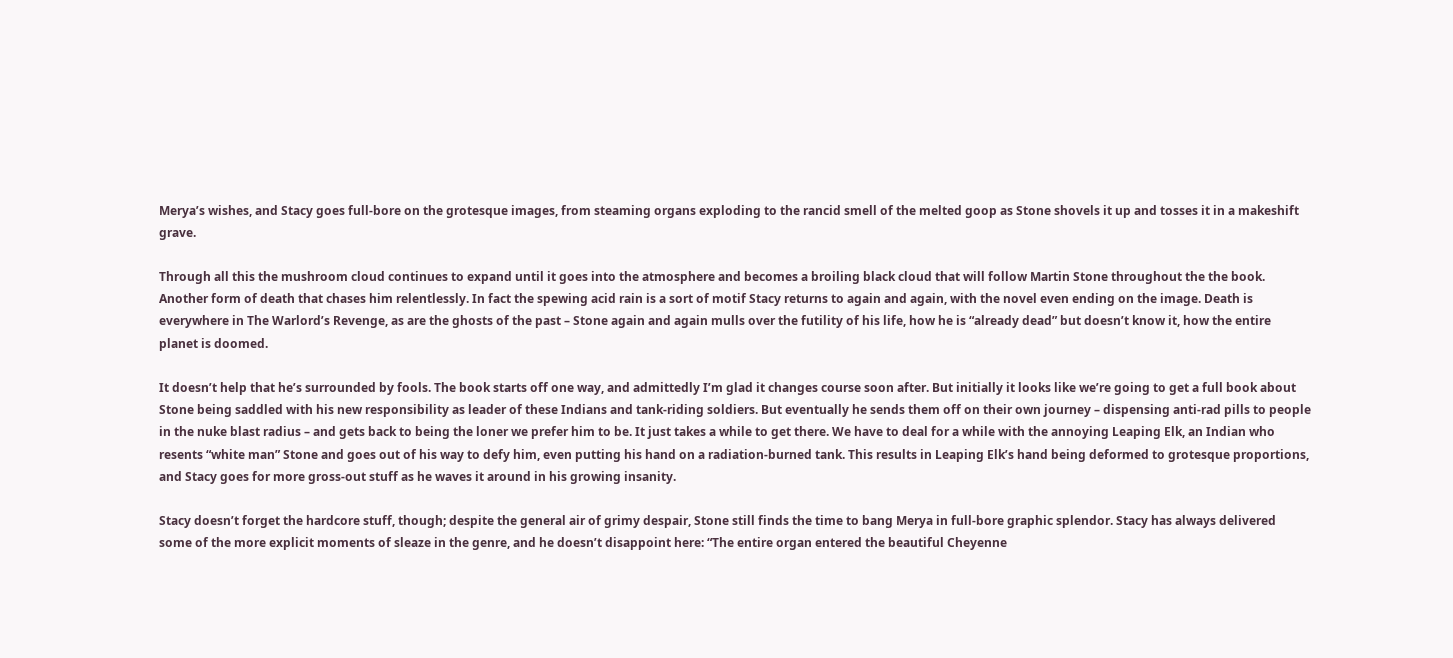Merya’s wishes, and Stacy goes full-bore on the grotesque images, from steaming organs exploding to the rancid smell of the melted goop as Stone shovels it up and tosses it in a makeshift grave.

Through all this the mushroom cloud continues to expand until it goes into the atmosphere and becomes a broiling black cloud that will follow Martin Stone throughout the the book. Another form of death that chases him relentlessly. In fact the spewing acid rain is a sort of motif Stacy returns to again and again, with the novel even ending on the image. Death is everywhere in The Warlord’s Revenge, as are the ghosts of the past – Stone again and again mulls over the futility of his life, how he is “already dead” but doesn’t know it, how the entire planet is doomed.

It doesn’t help that he’s surrounded by fools. The book starts off one way, and admittedly I’m glad it changes course soon after. But initially it looks like we’re going to get a full book about Stone being saddled with his new responsibility as leader of these Indians and tank-riding soldiers. But eventually he sends them off on their own journey – dispensing anti-rad pills to people in the nuke blast radius – and gets back to being the loner we prefer him to be. It just takes a while to get there. We have to deal for a while with the annoying Leaping Elk, an Indian who resents “white man” Stone and goes out of his way to defy him, even putting his hand on a radiation-burned tank. This results in Leaping Elk’s hand being deformed to grotesque proportions, and Stacy goes for more gross-out stuff as he waves it around in his growing insanity.

Stacy doesn’t forget the hardcore stuff, though; despite the general air of grimy despair, Stone still finds the time to bang Merya in full-bore graphic splendor. Stacy has always delivered some of the more explicit moments of sleaze in the genre, and he doesn’t disappoint here: “The entire organ entered the beautiful Cheyenne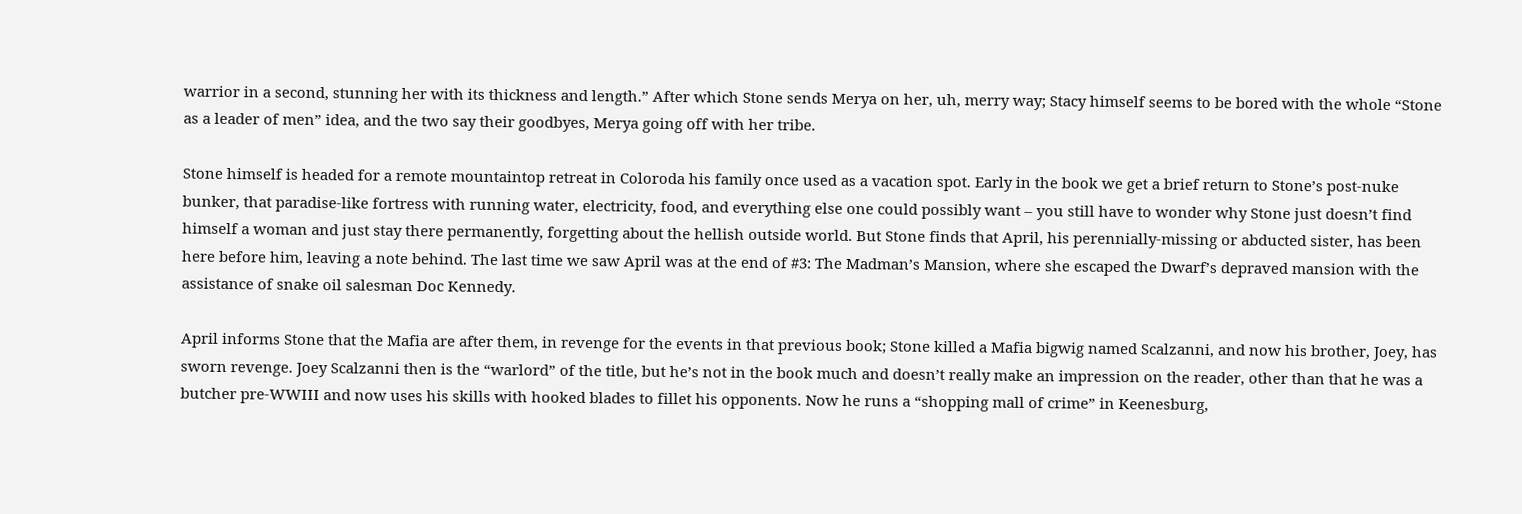warrior in a second, stunning her with its thickness and length.” After which Stone sends Merya on her, uh, merry way; Stacy himself seems to be bored with the whole “Stone as a leader of men” idea, and the two say their goodbyes, Merya going off with her tribe.

Stone himself is headed for a remote mountaintop retreat in Coloroda his family once used as a vacation spot. Early in the book we get a brief return to Stone’s post-nuke bunker, that paradise-like fortress with running water, electricity, food, and everything else one could possibly want – you still have to wonder why Stone just doesn’t find himself a woman and just stay there permanently, forgetting about the hellish outside world. But Stone finds that April, his perennially-missing or abducted sister, has been here before him, leaving a note behind. The last time we saw April was at the end of #3: The Madman’s Mansion, where she escaped the Dwarf’s depraved mansion with the assistance of snake oil salesman Doc Kennedy.

April informs Stone that the Mafia are after them, in revenge for the events in that previous book; Stone killed a Mafia bigwig named Scalzanni, and now his brother, Joey, has sworn revenge. Joey Scalzanni then is the “warlord” of the title, but he’s not in the book much and doesn’t really make an impression on the reader, other than that he was a butcher pre-WWIII and now uses his skills with hooked blades to fillet his opponents. Now he runs a “shopping mall of crime” in Keenesburg,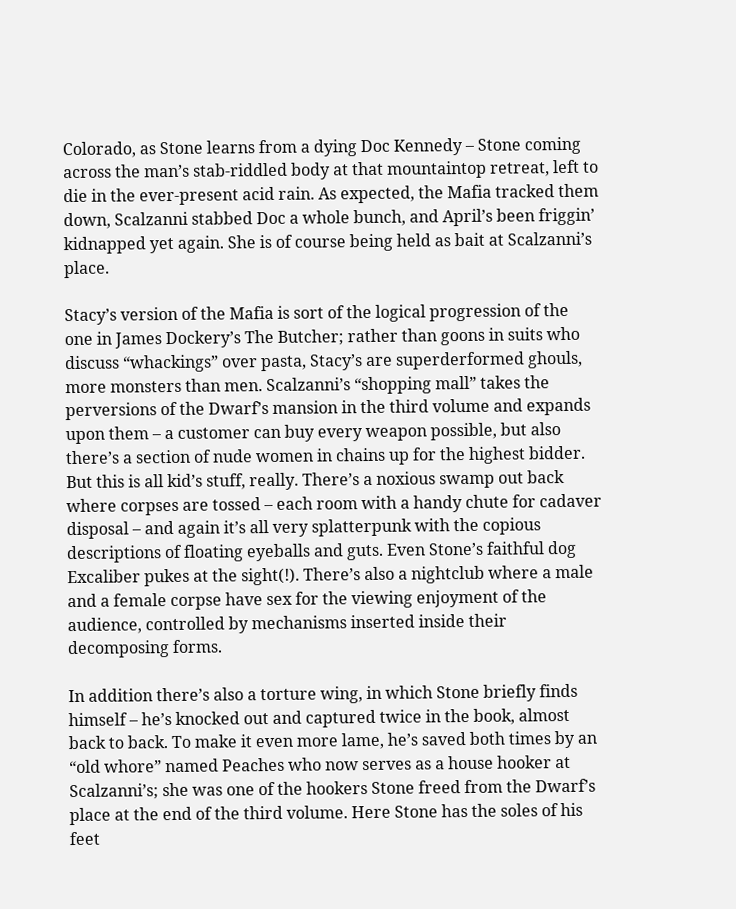Colorado, as Stone learns from a dying Doc Kennedy – Stone coming across the man’s stab-riddled body at that mountaintop retreat, left to die in the ever-present acid rain. As expected, the Mafia tracked them down, Scalzanni stabbed Doc a whole bunch, and April’s been friggin’ kidnapped yet again. She is of course being held as bait at Scalzanni’s place.

Stacy’s version of the Mafia is sort of the logical progression of the one in James Dockery’s The Butcher; rather than goons in suits who discuss “whackings” over pasta, Stacy’s are superderformed ghouls, more monsters than men. Scalzanni’s “shopping mall” takes the perversions of the Dwarf’s mansion in the third volume and expands upon them – a customer can buy every weapon possible, but also there’s a section of nude women in chains up for the highest bidder. But this is all kid’s stuff, really. There’s a noxious swamp out back where corpses are tossed – each room with a handy chute for cadaver disposal – and again it’s all very splatterpunk with the copious descriptions of floating eyeballs and guts. Even Stone’s faithful dog Excaliber pukes at the sight(!). There’s also a nightclub where a male and a female corpse have sex for the viewing enjoyment of the audience, controlled by mechanisms inserted inside their decomposing forms.

In addition there’s also a torture wing, in which Stone briefly finds himself – he’s knocked out and captured twice in the book, almost back to back. To make it even more lame, he’s saved both times by an “old whore” named Peaches who now serves as a house hooker at Scalzanni’s; she was one of the hookers Stone freed from the Dwarf’s place at the end of the third volume. Here Stone has the soles of his feet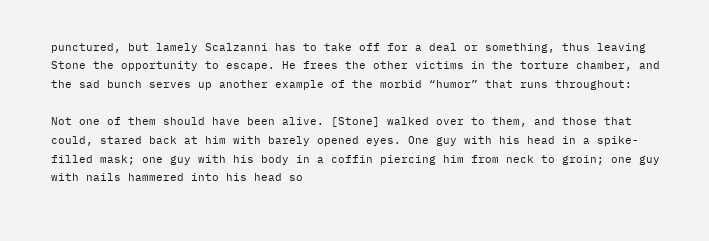punctured, but lamely Scalzanni has to take off for a deal or something, thus leaving Stone the opportunity to escape. He frees the other victims in the torture chamber, and the sad bunch serves up another example of the morbid “humor” that runs throughout:

Not one of them should have been alive. [Stone] walked over to them, and those that could, stared back at him with barely opened eyes. One guy with his head in a spike-filled mask; one guy with his body in a coffin piercing him from neck to groin; one guy with nails hammered into his head so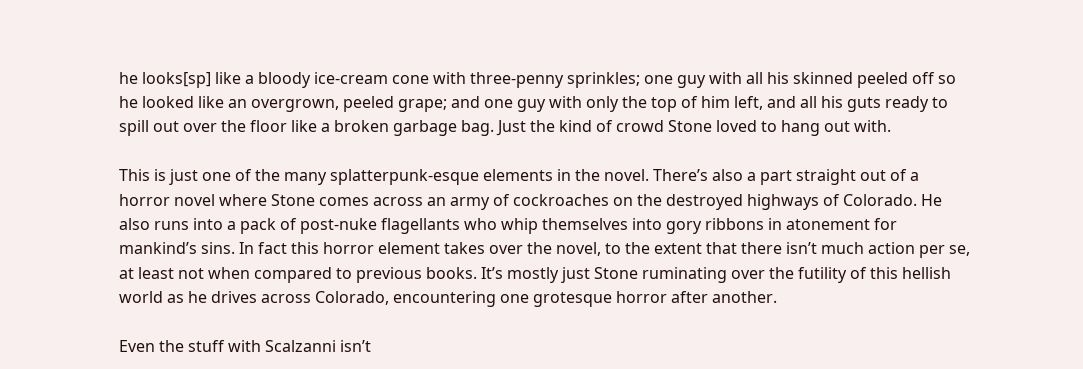he looks[sp] like a bloody ice-cream cone with three-penny sprinkles; one guy with all his skinned peeled off so he looked like an overgrown, peeled grape; and one guy with only the top of him left, and all his guts ready to spill out over the floor like a broken garbage bag. Just the kind of crowd Stone loved to hang out with.

This is just one of the many splatterpunk-esque elements in the novel. There’s also a part straight out of a horror novel where Stone comes across an army of cockroaches on the destroyed highways of Colorado. He also runs into a pack of post-nuke flagellants who whip themselves into gory ribbons in atonement for mankind’s sins. In fact this horror element takes over the novel, to the extent that there isn’t much action per se, at least not when compared to previous books. It’s mostly just Stone ruminating over the futility of this hellish world as he drives across Colorado, encountering one grotesque horror after another.

Even the stuff with Scalzanni isn’t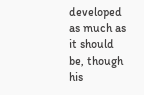developed as much as it should be, though his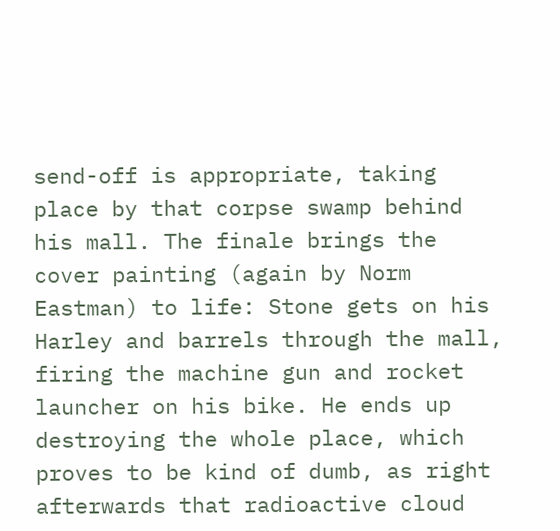send-off is appropriate, taking place by that corpse swamp behind his mall. The finale brings the cover painting (again by Norm Eastman) to life: Stone gets on his Harley and barrels through the mall, firing the machine gun and rocket launcher on his bike. He ends up destroying the whole place, which proves to be kind of dumb, as right afterwards that radioactive cloud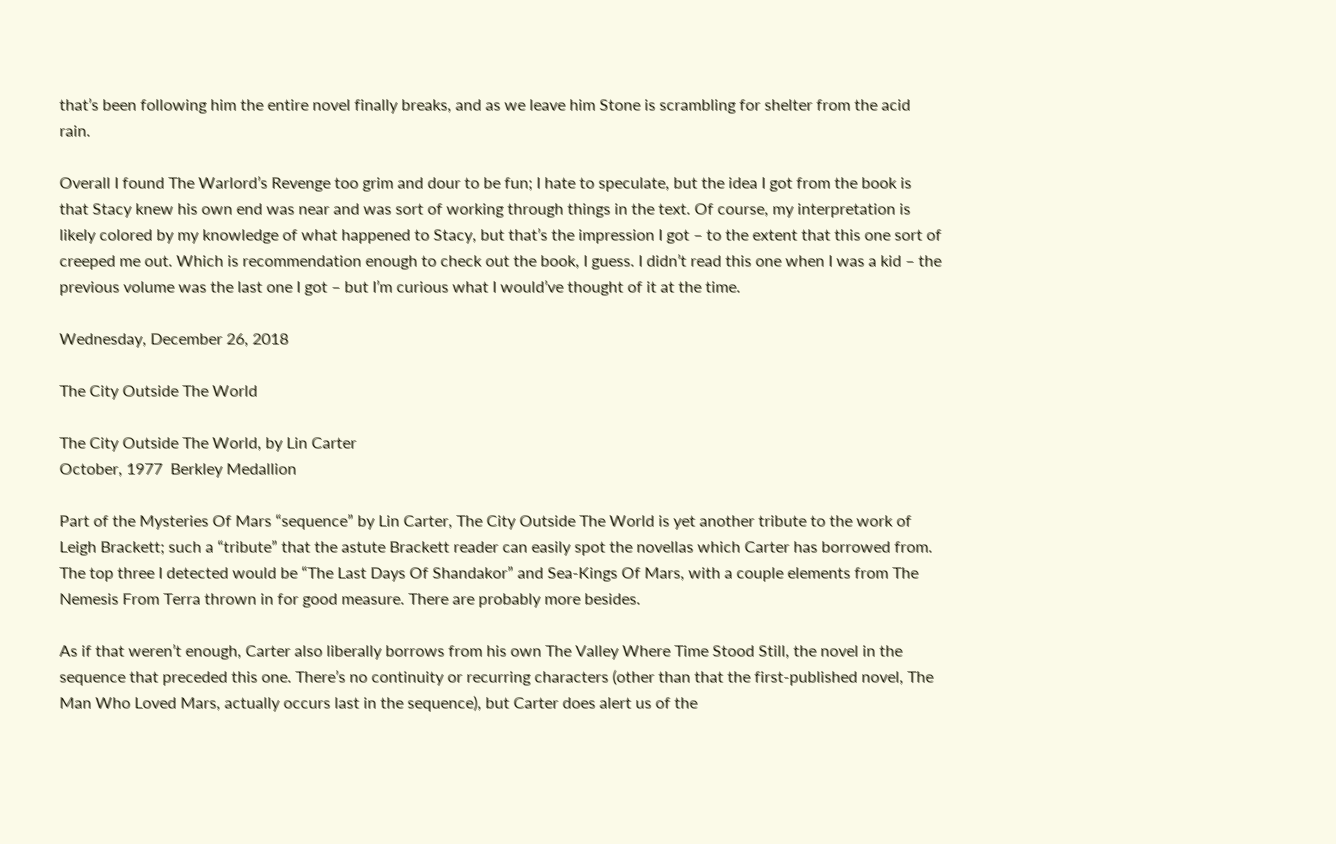that’s been following him the entire novel finally breaks, and as we leave him Stone is scrambling for shelter from the acid rain.

Overall I found The Warlord’s Revenge too grim and dour to be fun; I hate to speculate, but the idea I got from the book is that Stacy knew his own end was near and was sort of working through things in the text. Of course, my interpretation is likely colored by my knowledge of what happened to Stacy, but that’s the impression I got – to the extent that this one sort of creeped me out. Which is recommendation enough to check out the book, I guess. I didn’t read this one when I was a kid – the previous volume was the last one I got – but I’m curious what I would’ve thought of it at the time.

Wednesday, December 26, 2018

The City Outside The World

The City Outside The World, by Lin Carter
October, 1977  Berkley Medallion

Part of the Mysteries Of Mars “sequence” by Lin Carter, The City Outside The World is yet another tribute to the work of Leigh Brackett; such a “tribute” that the astute Brackett reader can easily spot the novellas which Carter has borrowed from. The top three I detected would be “The Last Days Of Shandakor” and Sea-Kings Of Mars, with a couple elements from The Nemesis From Terra thrown in for good measure. There are probably more besides.

As if that weren’t enough, Carter also liberally borrows from his own The Valley Where Time Stood Still, the novel in the sequence that preceded this one. There’s no continuity or recurring characters (other than that the first-published novel, The Man Who Loved Mars, actually occurs last in the sequence), but Carter does alert us of the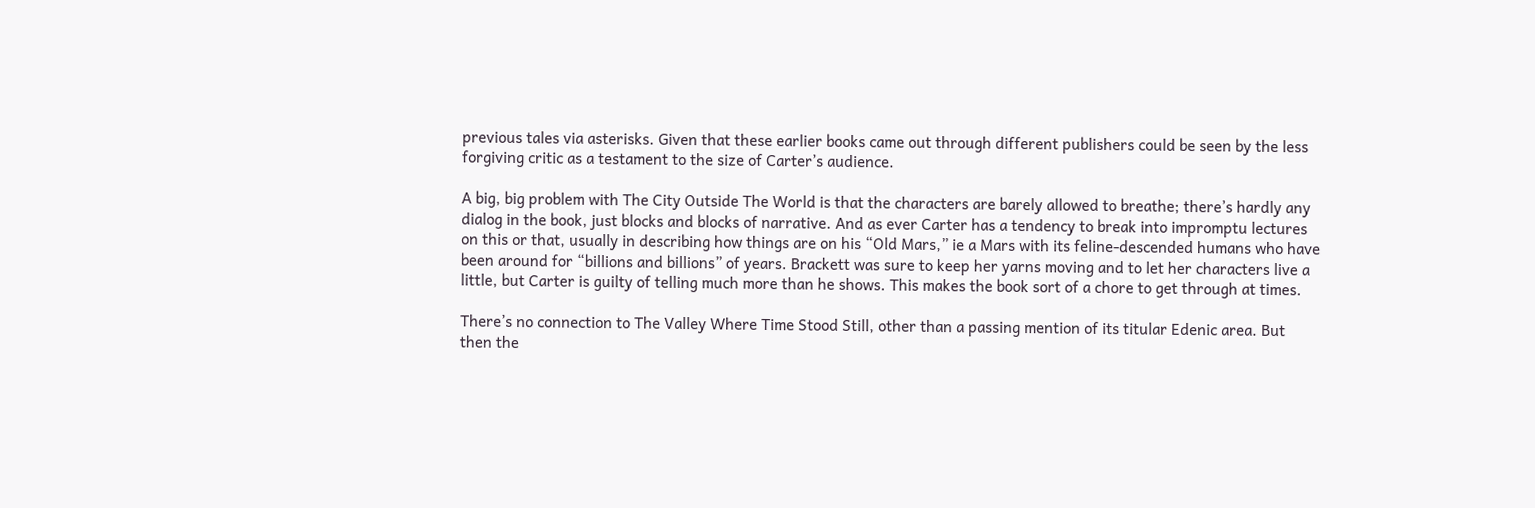previous tales via asterisks. Given that these earlier books came out through different publishers could be seen by the less forgiving critic as a testament to the size of Carter’s audience.

A big, big problem with The City Outside The World is that the characters are barely allowed to breathe; there’s hardly any dialog in the book, just blocks and blocks of narrative. And as ever Carter has a tendency to break into impromptu lectures on this or that, usually in describing how things are on his “Old Mars,” ie a Mars with its feline-descended humans who have been around for “billions and billions” of years. Brackett was sure to keep her yarns moving and to let her characters live a little, but Carter is guilty of telling much more than he shows. This makes the book sort of a chore to get through at times.

There’s no connection to The Valley Where Time Stood Still, other than a passing mention of its titular Edenic area. But then the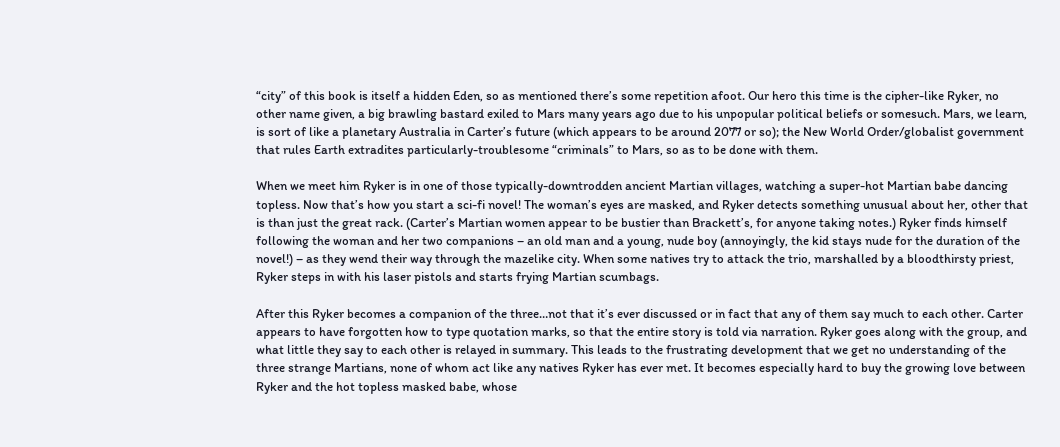“city” of this book is itself a hidden Eden, so as mentioned there’s some repetition afoot. Our hero this time is the cipher-like Ryker, no other name given, a big brawling bastard exiled to Mars many years ago due to his unpopular political beliefs or somesuch. Mars, we learn, is sort of like a planetary Australia in Carter’s future (which appears to be around 2077 or so); the New World Order/globalist government that rules Earth extradites particularly-troublesome “criminals” to Mars, so as to be done with them.

When we meet him Ryker is in one of those typically-downtrodden ancient Martian villages, watching a super-hot Martian babe dancing topless. Now that’s how you start a sci-fi novel! The woman’s eyes are masked, and Ryker detects something unusual about her, other that is than just the great rack. (Carter’s Martian women appear to be bustier than Brackett’s, for anyone taking notes.) Ryker finds himself following the woman and her two companions – an old man and a young, nude boy (annoyingly, the kid stays nude for the duration of the novel!) – as they wend their way through the mazelike city. When some natives try to attack the trio, marshalled by a bloodthirsty priest, Ryker steps in with his laser pistols and starts frying Martian scumbags.

After this Ryker becomes a companion of the three…not that it’s ever discussed or in fact that any of them say much to each other. Carter appears to have forgotten how to type quotation marks, so that the entire story is told via narration. Ryker goes along with the group, and what little they say to each other is relayed in summary. This leads to the frustrating development that we get no understanding of the three strange Martians, none of whom act like any natives Ryker has ever met. It becomes especially hard to buy the growing love between Ryker and the hot topless masked babe, whose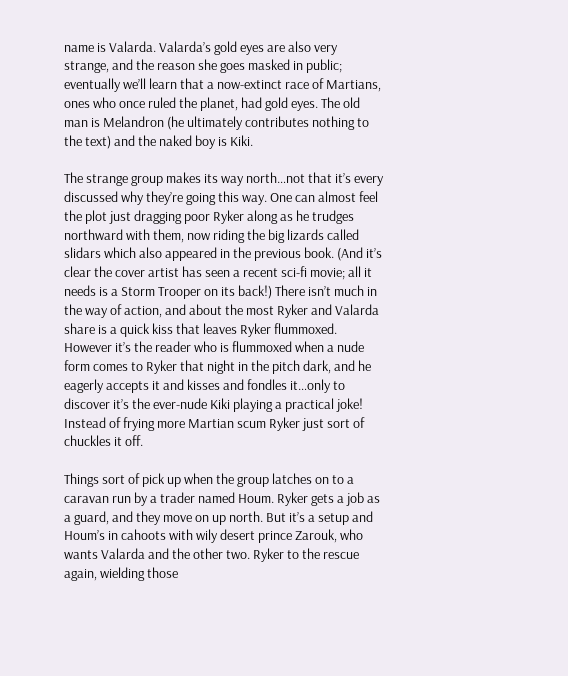name is Valarda. Valarda’s gold eyes are also very strange, and the reason she goes masked in public; eventually we’ll learn that a now-extinct race of Martians, ones who once ruled the planet, had gold eyes. The old man is Melandron (he ultimately contributes nothing to the text) and the naked boy is Kiki.

The strange group makes its way north…not that it’s every discussed why they’re going this way. One can almost feel the plot just dragging poor Ryker along as he trudges northward with them, now riding the big lizards called slidars which also appeared in the previous book. (And it’s clear the cover artist has seen a recent sci-fi movie; all it needs is a Storm Trooper on its back!) There isn’t much in the way of action, and about the most Ryker and Valarda share is a quick kiss that leaves Ryker flummoxed. However it’s the reader who is flummoxed when a nude form comes to Ryker that night in the pitch dark, and he eagerly accepts it and kisses and fondles it…only to discover it’s the ever-nude Kiki playing a practical joke! Instead of frying more Martian scum Ryker just sort of chuckles it off.

Things sort of pick up when the group latches on to a caravan run by a trader named Houm. Ryker gets a job as a guard, and they move on up north. But it’s a setup and Houm’s in cahoots with wily desert prince Zarouk, who wants Valarda and the other two. Ryker to the rescue again, wielding those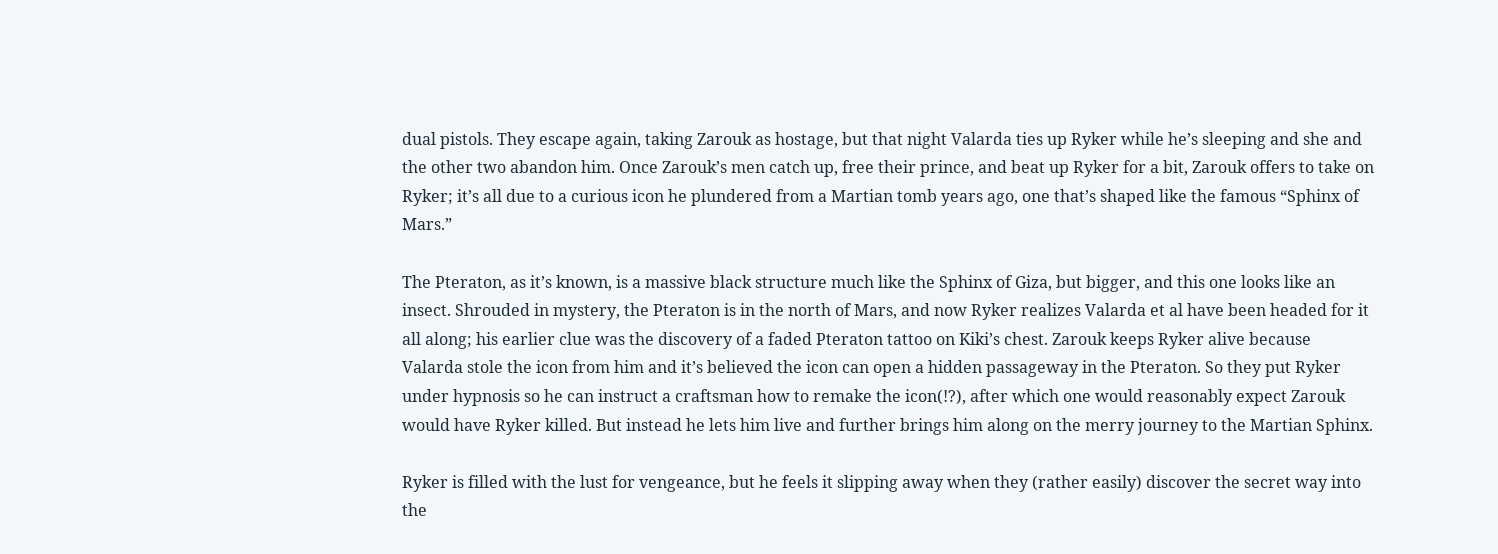dual pistols. They escape again, taking Zarouk as hostage, but that night Valarda ties up Ryker while he’s sleeping and she and the other two abandon him. Once Zarouk’s men catch up, free their prince, and beat up Ryker for a bit, Zarouk offers to take on Ryker; it’s all due to a curious icon he plundered from a Martian tomb years ago, one that’s shaped like the famous “Sphinx of Mars.”

The Pteraton, as it’s known, is a massive black structure much like the Sphinx of Giza, but bigger, and this one looks like an insect. Shrouded in mystery, the Pteraton is in the north of Mars, and now Ryker realizes Valarda et al have been headed for it all along; his earlier clue was the discovery of a faded Pteraton tattoo on Kiki’s chest. Zarouk keeps Ryker alive because Valarda stole the icon from him and it’s believed the icon can open a hidden passageway in the Pteraton. So they put Ryker under hypnosis so he can instruct a craftsman how to remake the icon(!?), after which one would reasonably expect Zarouk would have Ryker killed. But instead he lets him live and further brings him along on the merry journey to the Martian Sphinx.

Ryker is filled with the lust for vengeance, but he feels it slipping away when they (rather easily) discover the secret way into the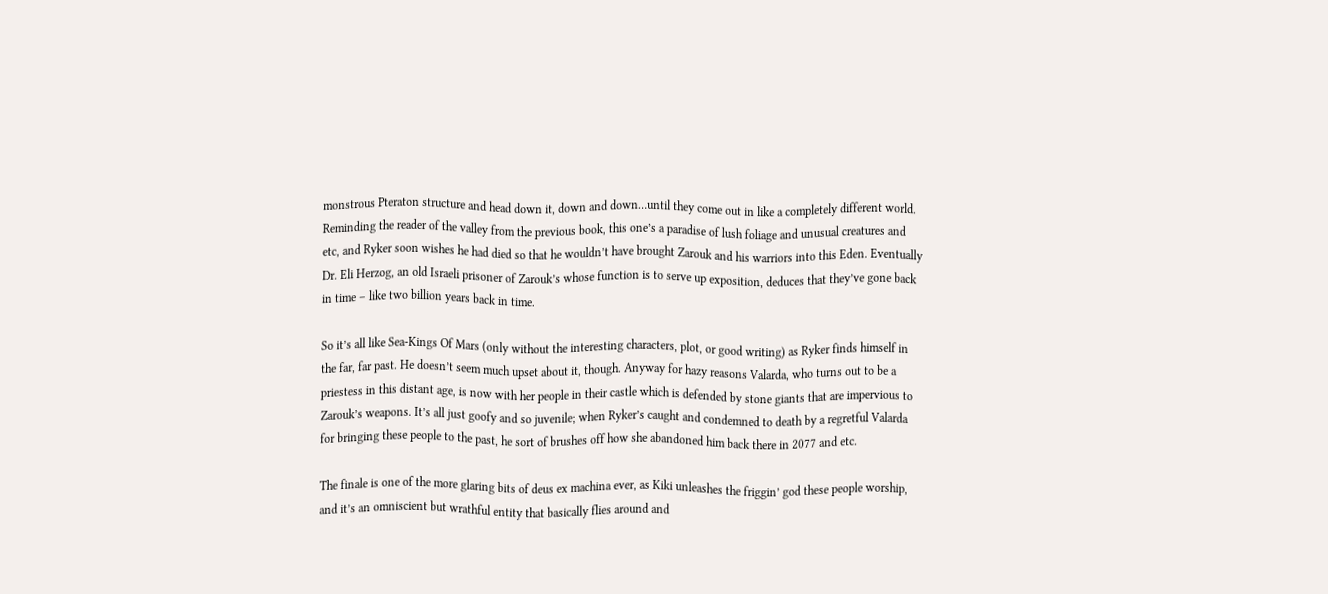monstrous Pteraton structure and head down it, down and down…until they come out in like a completely different world. Reminding the reader of the valley from the previous book, this one’s a paradise of lush foliage and unusual creatures and etc, and Ryker soon wishes he had died so that he wouldn’t have brought Zarouk and his warriors into this Eden. Eventually Dr. Eli Herzog, an old Israeli prisoner of Zarouk’s whose function is to serve up exposition, deduces that they’ve gone back in time – like two billion years back in time.

So it’s all like Sea-Kings Of Mars (only without the interesting characters, plot, or good writing) as Ryker finds himself in the far, far past. He doesn’t seem much upset about it, though. Anyway for hazy reasons Valarda, who turns out to be a priestess in this distant age, is now with her people in their castle which is defended by stone giants that are impervious to Zarouk’s weapons. It’s all just goofy and so juvenile; when Ryker’s caught and condemned to death by a regretful Valarda for bringing these people to the past, he sort of brushes off how she abandoned him back there in 2077 and etc.

The finale is one of the more glaring bits of deus ex machina ever, as Kiki unleashes the friggin’ god these people worship, and it’s an omniscient but wrathful entity that basically flies around and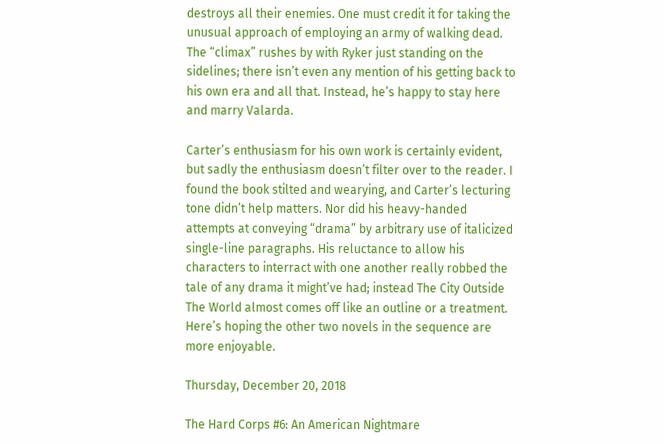destroys all their enemies. One must credit it for taking the unusual approach of employing an army of walking dead. The “climax” rushes by with Ryker just standing on the sidelines; there isn’t even any mention of his getting back to his own era and all that. Instead, he’s happy to stay here and marry Valarda.

Carter’s enthusiasm for his own work is certainly evident, but sadly the enthusiasm doesn’t filter over to the reader. I found the book stilted and wearying, and Carter’s lecturing tone didn’t help matters. Nor did his heavy-handed attempts at conveying “drama” by arbitrary use of italicized single-line paragraphs. His reluctance to allow his characters to interract with one another really robbed the tale of any drama it might’ve had; instead The City Outside The World almost comes off like an outline or a treatment. Here’s hoping the other two novels in the sequence are more enjoyable.

Thursday, December 20, 2018

The Hard Corps #6: An American Nightmare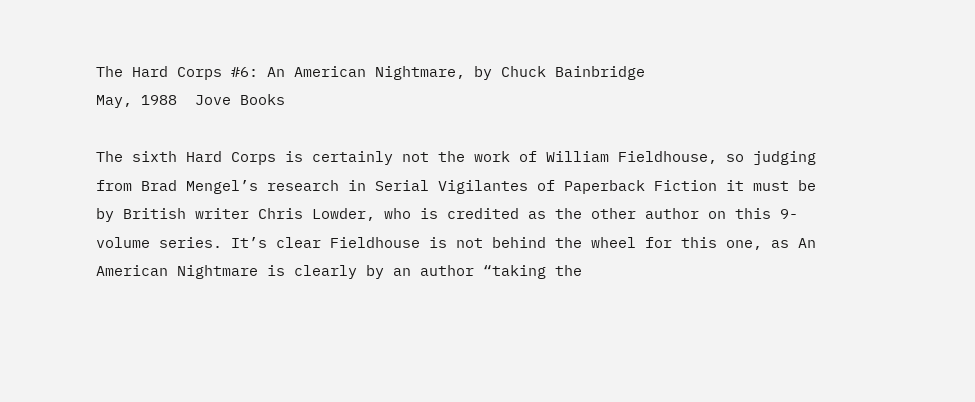The Hard Corps #6: An American Nightmare, by Chuck Bainbridge
May, 1988  Jove Books

The sixth Hard Corps is certainly not the work of William Fieldhouse, so judging from Brad Mengel’s research in Serial Vigilantes of Paperback Fiction it must be by British writer Chris Lowder, who is credited as the other author on this 9-volume series. It’s clear Fieldhouse is not behind the wheel for this one, as An American Nightmare is clearly by an author “taking the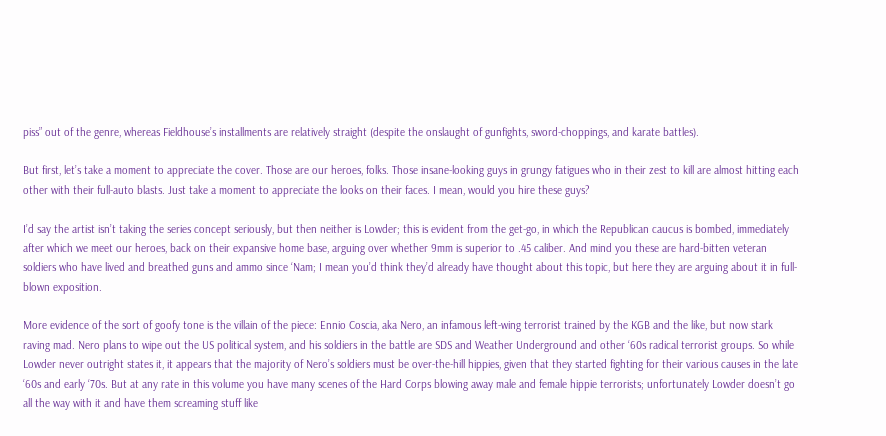piss” out of the genre, whereas Fieldhouse’s installments are relatively straight (despite the onslaught of gunfights, sword-choppings, and karate battles).

But first, let’s take a moment to appreciate the cover. Those are our heroes, folks. Those insane-looking guys in grungy fatigues who in their zest to kill are almost hitting each other with their full-auto blasts. Just take a moment to appreciate the looks on their faces. I mean, would you hire these guys?

I’d say the artist isn’t taking the series concept seriously, but then neither is Lowder; this is evident from the get-go, in which the Republican caucus is bombed, immediately after which we meet our heroes, back on their expansive home base, arguing over whether 9mm is superior to .45 caliber. And mind you these are hard-bitten veteran soldiers who have lived and breathed guns and ammo since ‘Nam; I mean you’d think they’d already have thought about this topic, but here they are arguing about it in full-blown exposition.

More evidence of the sort of goofy tone is the villain of the piece: Ennio Coscia, aka Nero, an infamous left-wing terrorist trained by the KGB and the like, but now stark raving mad. Nero plans to wipe out the US political system, and his soldiers in the battle are SDS and Weather Underground and other ‘60s radical terrorist groups. So while Lowder never outright states it, it appears that the majority of Nero’s soldiers must be over-the-hill hippies, given that they started fighting for their various causes in the late ‘60s and early ‘70s. But at any rate in this volume you have many scenes of the Hard Corps blowing away male and female hippie terrorists; unfortunately Lowder doesn’t go all the way with it and have them screaming stuff like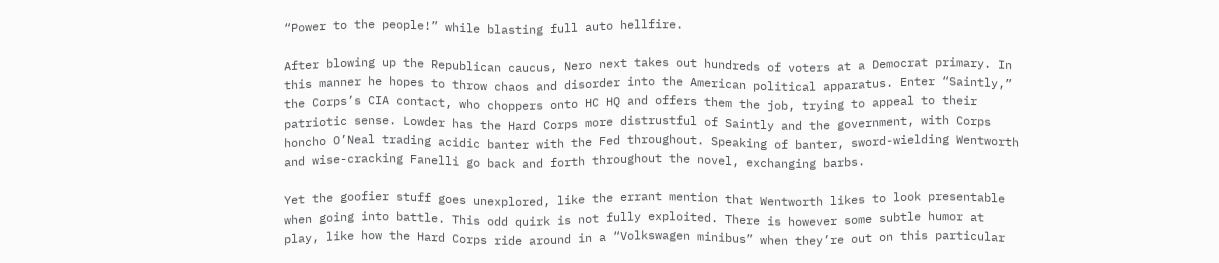“Power to the people!” while blasting full auto hellfire.

After blowing up the Republican caucus, Nero next takes out hundreds of voters at a Democrat primary. In this manner he hopes to throw chaos and disorder into the American political apparatus. Enter “Saintly,” the Corps’s CIA contact, who choppers onto HC HQ and offers them the job, trying to appeal to their patriotic sense. Lowder has the Hard Corps more distrustful of Saintly and the government, with Corps honcho O’Neal trading acidic banter with the Fed throughout. Speaking of banter, sword-wielding Wentworth and wise-cracking Fanelli go back and forth throughout the novel, exchanging barbs.

Yet the goofier stuff goes unexplored, like the errant mention that Wentworth likes to look presentable when going into battle. This odd quirk is not fully exploited. There is however some subtle humor at play, like how the Hard Corps ride around in a “Volkswagen minibus” when they’re out on this particular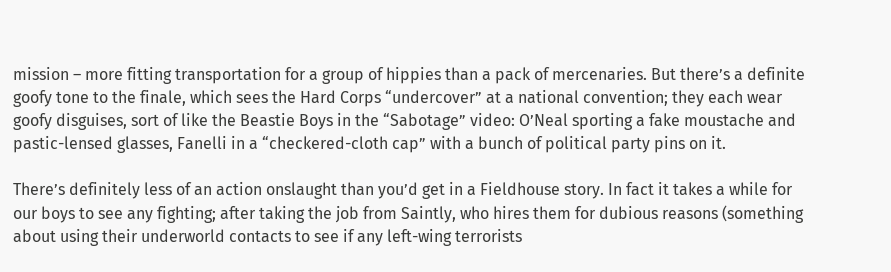mission – more fitting transportation for a group of hippies than a pack of mercenaries. But there’s a definite goofy tone to the finale, which sees the Hard Corps “undercover” at a national convention; they each wear goofy disguises, sort of like the Beastie Boys in the “Sabotage” video: O’Neal sporting a fake moustache and pastic-lensed glasses, Fanelli in a “checkered-cloth cap” with a bunch of political party pins on it.

There’s definitely less of an action onslaught than you’d get in a Fieldhouse story. In fact it takes a while for our boys to see any fighting; after taking the job from Saintly, who hires them for dubious reasons (something about using their underworld contacts to see if any left-wing terrorists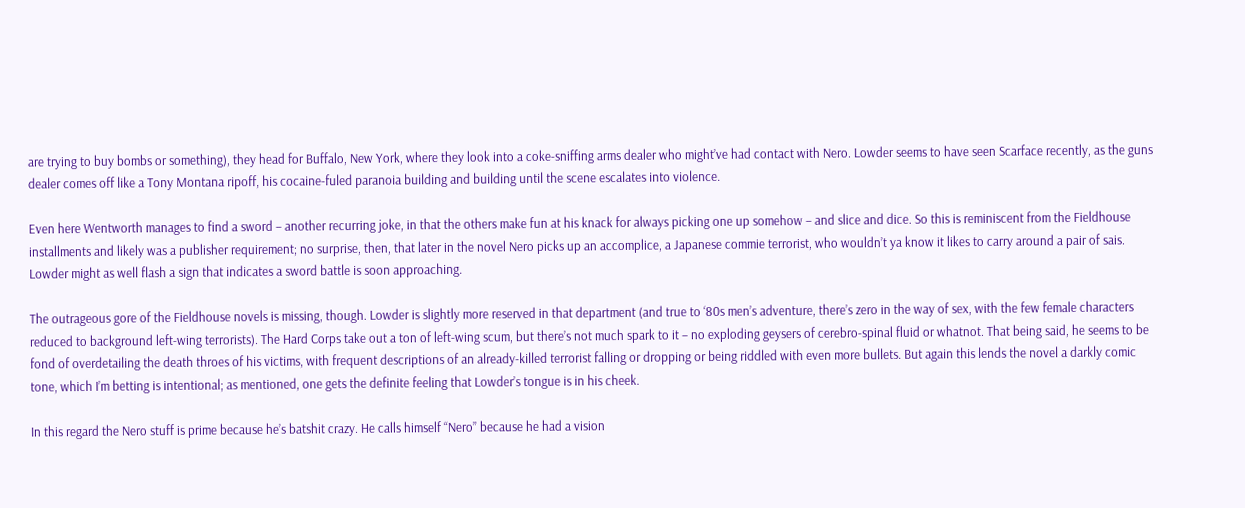are trying to buy bombs or something), they head for Buffalo, New York, where they look into a coke-sniffing arms dealer who might’ve had contact with Nero. Lowder seems to have seen Scarface recently, as the guns dealer comes off like a Tony Montana ripoff, his cocaine-fuled paranoia building and building until the scene escalates into violence.

Even here Wentworth manages to find a sword – another recurring joke, in that the others make fun at his knack for always picking one up somehow – and slice and dice. So this is reminiscent from the Fieldhouse installments and likely was a publisher requirement; no surprise, then, that later in the novel Nero picks up an accomplice, a Japanese commie terrorist, who wouldn’t ya know it likes to carry around a pair of sais. Lowder might as well flash a sign that indicates a sword battle is soon approaching.

The outrageous gore of the Fieldhouse novels is missing, though. Lowder is slightly more reserved in that department (and true to ‘80s men’s adventure, there’s zero in the way of sex, with the few female characters reduced to background left-wing terrorists). The Hard Corps take out a ton of left-wing scum, but there’s not much spark to it – no exploding geysers of cerebro-spinal fluid or whatnot. That being said, he seems to be fond of overdetailing the death throes of his victims, with frequent descriptions of an already-killed terrorist falling or dropping or being riddled with even more bullets. But again this lends the novel a darkly comic tone, which I’m betting is intentional; as mentioned, one gets the definite feeling that Lowder’s tongue is in his cheek.

In this regard the Nero stuff is prime because he’s batshit crazy. He calls himself “Nero” because he had a vision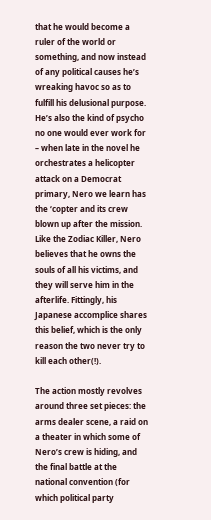that he would become a ruler of the world or something, and now instead of any political causes he’s wreaking havoc so as to fulfill his delusional purpose. He’s also the kind of psycho no one would ever work for – when late in the novel he orchestrates a helicopter attack on a Democrat primary, Nero we learn has the ‘copter and its crew blown up after the mission. Like the Zodiac Killer, Nero believes that he owns the souls of all his victims, and they will serve him in the afterlife. Fittingly, his Japanese accomplice shares this belief, which is the only reason the two never try to kill each other(!).

The action mostly revolves around three set pieces: the arms dealer scene, a raid on a theater in which some of Nero’s crew is hiding, and the final battle at the national convention (for which political party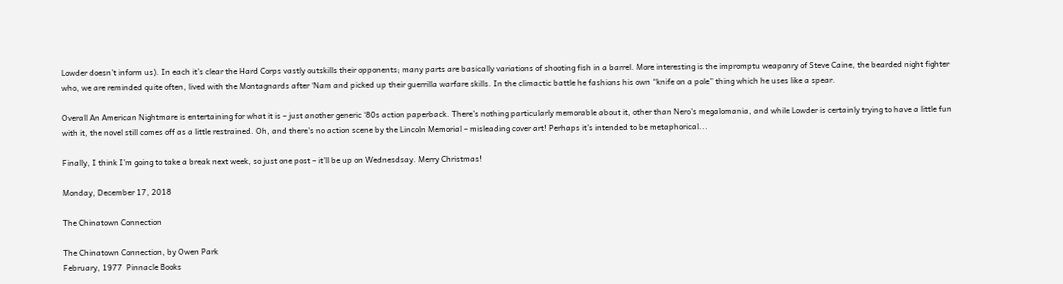Lowder doesn’t inform us). In each it’s clear the Hard Corps vastly outskills their opponents; many parts are basically variations of shooting fish in a barrel. More interesting is the impromptu weaponry of Steve Caine, the bearded night fighter who, we are reminded quite often, lived with the Montagnards after ‘Nam and picked up their guerrilla warfare skills. In the climactic battle he fashions his own “knife on a pole” thing which he uses like a spear.

Overall An American Nightmare is entertaining for what it is – just another generic ‘80s action paperback. There’s nothing particularly memorable about it, other than Nero’s megalomania, and while Lowder is certainly trying to have a little fun with it, the novel still comes off as a little restrained. Oh, and there’s no action scene by the Lincoln Memorial – misleading cover art! Perhaps it’s intended to be metaphorical...

Finally, I think I’m going to take a break next week, so just one post – it’ll be up on Wednesdsay. Merry Christmas!

Monday, December 17, 2018

The Chinatown Connection

The Chinatown Connection, by Owen Park
February, 1977  Pinnacle Books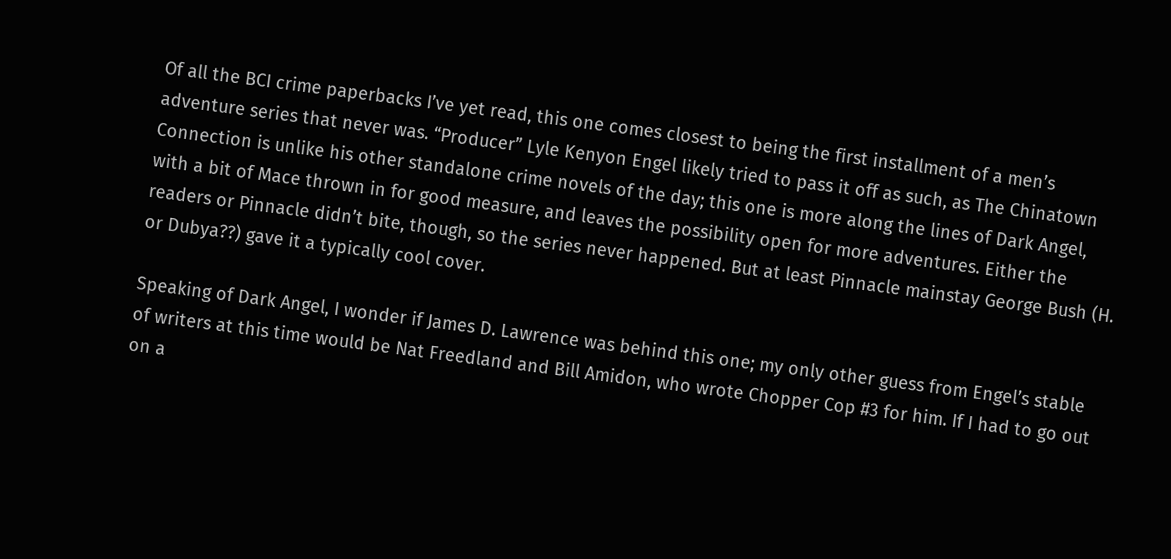Of all the BCI crime paperbacks I’ve yet read, this one comes closest to being the first installment of a men’s adventure series that never was. “Producer” Lyle Kenyon Engel likely tried to pass it off as such, as The Chinatown Connection is unlike his other standalone crime novels of the day; this one is more along the lines of Dark Angel, with a bit of Mace thrown in for good measure, and leaves the possibility open for more adventures. Either the readers or Pinnacle didn’t bite, though, so the series never happened. But at least Pinnacle mainstay George Bush (H. or Dubya??) gave it a typically cool cover.

Speaking of Dark Angel, I wonder if James D. Lawrence was behind this one; my only other guess from Engel’s stable of writers at this time would be Nat Freedland and Bill Amidon, who wrote Chopper Cop #3 for him. If I had to go out on a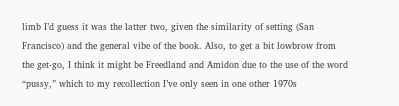limb I’d guess it was the latter two, given the similarity of setting (San Francisco) and the general vibe of the book. Also, to get a bit lowbrow from the get-go, I think it might be Freedland and Amidon due to the use of the word “pussy,” which to my recollection I’ve only seen in one other 1970s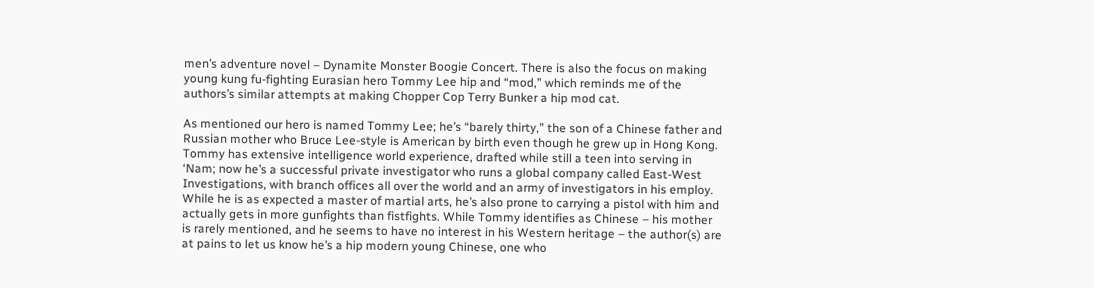men’s adventure novel – Dynamite Monster Boogie Concert. There is also the focus on making young kung fu-fighting Eurasian hero Tommy Lee hip and “mod,” which reminds me of the authors’s similar attempts at making Chopper Cop Terry Bunker a hip mod cat.

As mentioned our hero is named Tommy Lee; he’s “barely thirty,” the son of a Chinese father and Russian mother who Bruce Lee-style is American by birth even though he grew up in Hong Kong. Tommy has extensive intelligence world experience, drafted while still a teen into serving in ‘Nam; now he’s a successful private investigator who runs a global company called East-West Investigations, with branch offices all over the world and an army of investigators in his employ. While he is as expected a master of martial arts, he’s also prone to carrying a pistol with him and actually gets in more gunfights than fistfights. While Tommy identifies as Chinese – his mother is rarely mentioned, and he seems to have no interest in his Western heritage – the author(s) are at pains to let us know he’s a hip modern young Chinese, one who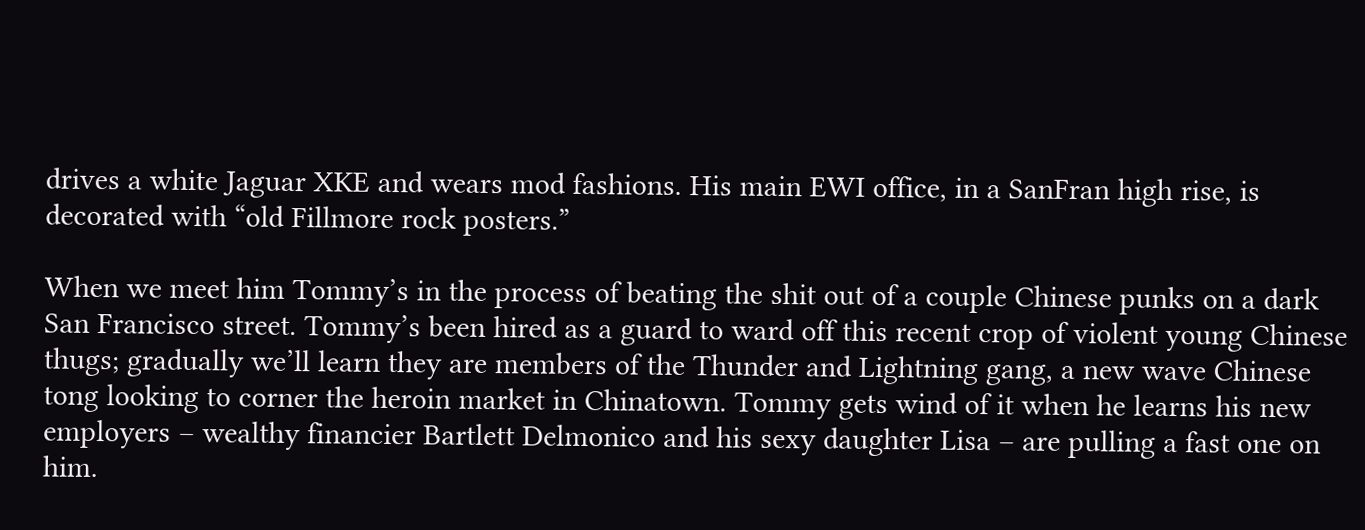drives a white Jaguar XKE and wears mod fashions. His main EWI office, in a SanFran high rise, is decorated with “old Fillmore rock posters.”

When we meet him Tommy’s in the process of beating the shit out of a couple Chinese punks on a dark San Francisco street. Tommy’s been hired as a guard to ward off this recent crop of violent young Chinese thugs; gradually we’ll learn they are members of the Thunder and Lightning gang, a new wave Chinese tong looking to corner the heroin market in Chinatown. Tommy gets wind of it when he learns his new employers – wealthy financier Bartlett Delmonico and his sexy daughter Lisa – are pulling a fast one on him.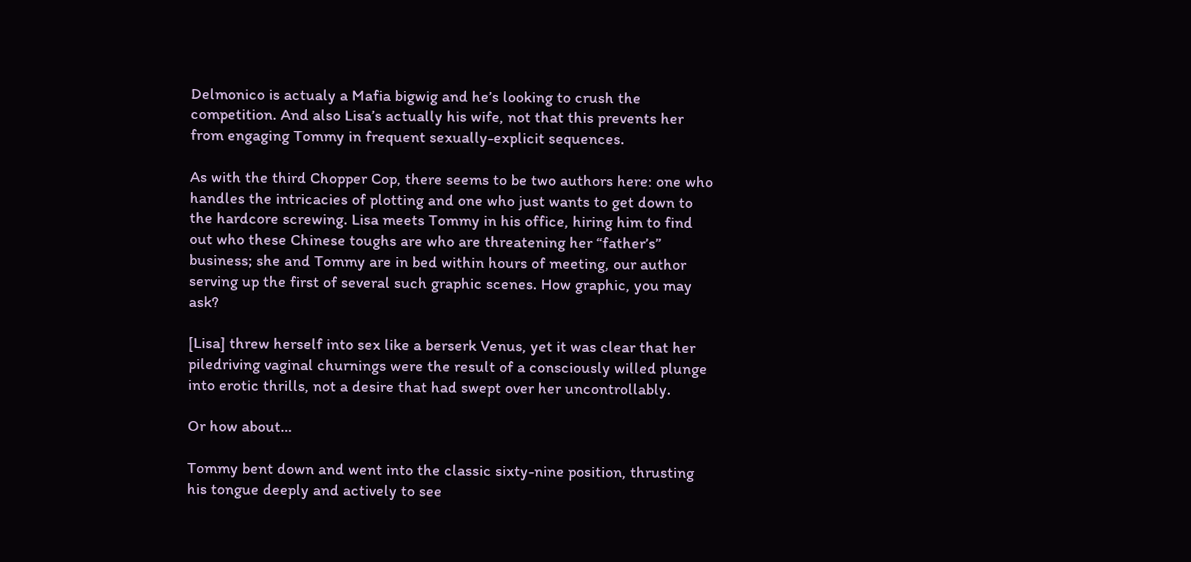Delmonico is actualy a Mafia bigwig and he’s looking to crush the competition. And also Lisa’s actually his wife, not that this prevents her from engaging Tommy in frequent sexually-explicit sequences.

As with the third Chopper Cop, there seems to be two authors here: one who handles the intricacies of plotting and one who just wants to get down to the hardcore screwing. Lisa meets Tommy in his office, hiring him to find out who these Chinese toughs are who are threatening her “father’s” business; she and Tommy are in bed within hours of meeting, our author serving up the first of several such graphic scenes. How graphic, you may ask?

[Lisa] threw herself into sex like a berserk Venus, yet it was clear that her piledriving vaginal churnings were the result of a consciously willed plunge into erotic thrills, not a desire that had swept over her uncontrollably.

Or how about…

Tommy bent down and went into the classic sixty-nine position, thrusting his tongue deeply and actively to see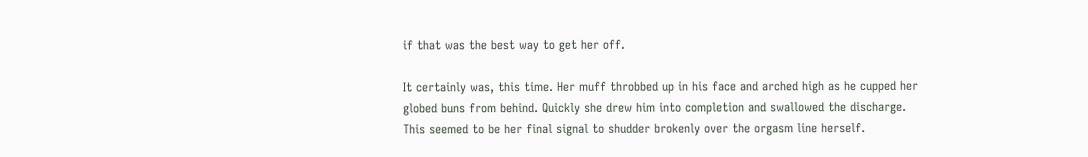if that was the best way to get her off.

It certainly was, this time. Her muff throbbed up in his face and arched high as he cupped her globed buns from behind. Quickly she drew him into completion and swallowed the discharge. This seemed to be her final signal to shudder brokenly over the orgasm line herself.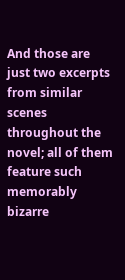And those are just two excerpts from similar scenes throughout the novel; all of them feature such memorably bizarre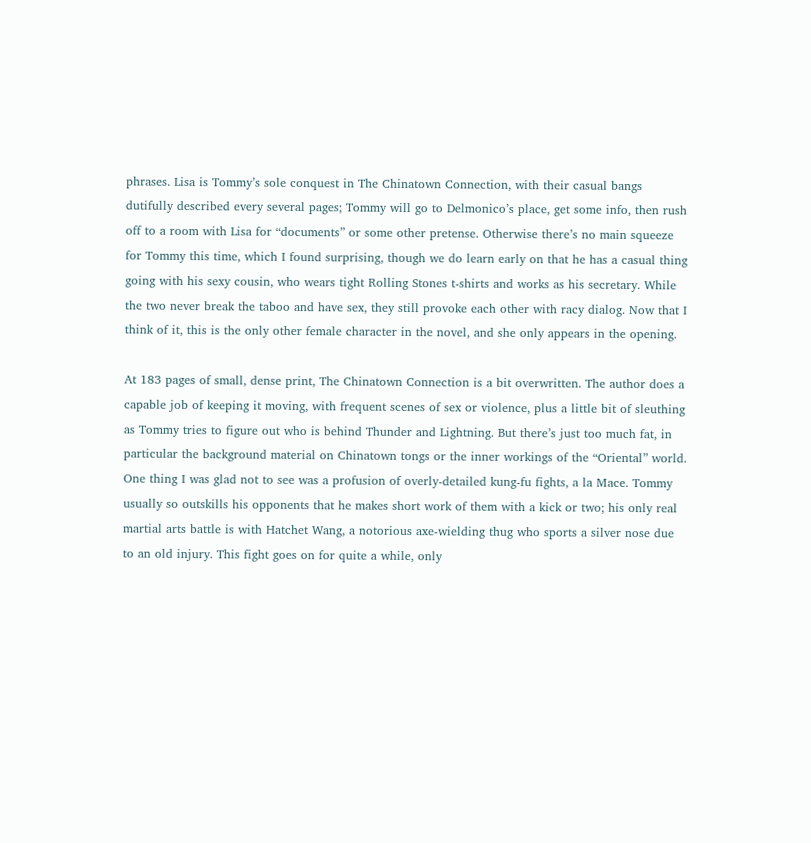phrases. Lisa is Tommy’s sole conquest in The Chinatown Connection, with their casual bangs dutifully described every several pages; Tommy will go to Delmonico’s place, get some info, then rush off to a room with Lisa for “documents” or some other pretense. Otherwise there’s no main squeeze for Tommy this time, which I found surprising, though we do learn early on that he has a casual thing going with his sexy cousin, who wears tight Rolling Stones t-shirts and works as his secretary. While the two never break the taboo and have sex, they still provoke each other with racy dialog. Now that I think of it, this is the only other female character in the novel, and she only appears in the opening.

At 183 pages of small, dense print, The Chinatown Connection is a bit overwritten. The author does a capable job of keeping it moving, with frequent scenes of sex or violence, plus a little bit of sleuthing as Tommy tries to figure out who is behind Thunder and Lightning. But there’s just too much fat, in particular the background material on Chinatown tongs or the inner workings of the “Oriental” world. One thing I was glad not to see was a profusion of overly-detailed kung-fu fights, a la Mace. Tommy usually so outskills his opponents that he makes short work of them with a kick or two; his only real martial arts battle is with Hatchet Wang, a notorious axe-wielding thug who sports a silver nose due to an old injury. This fight goes on for quite a while, only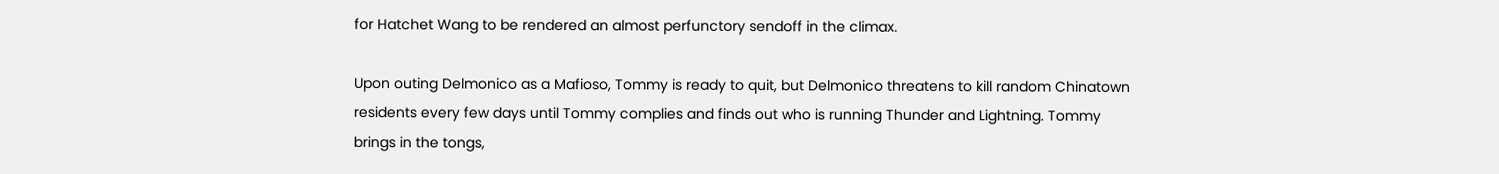for Hatchet Wang to be rendered an almost perfunctory sendoff in the climax.

Upon outing Delmonico as a Mafioso, Tommy is ready to quit, but Delmonico threatens to kill random Chinatown residents every few days until Tommy complies and finds out who is running Thunder and Lightning. Tommy brings in the tongs,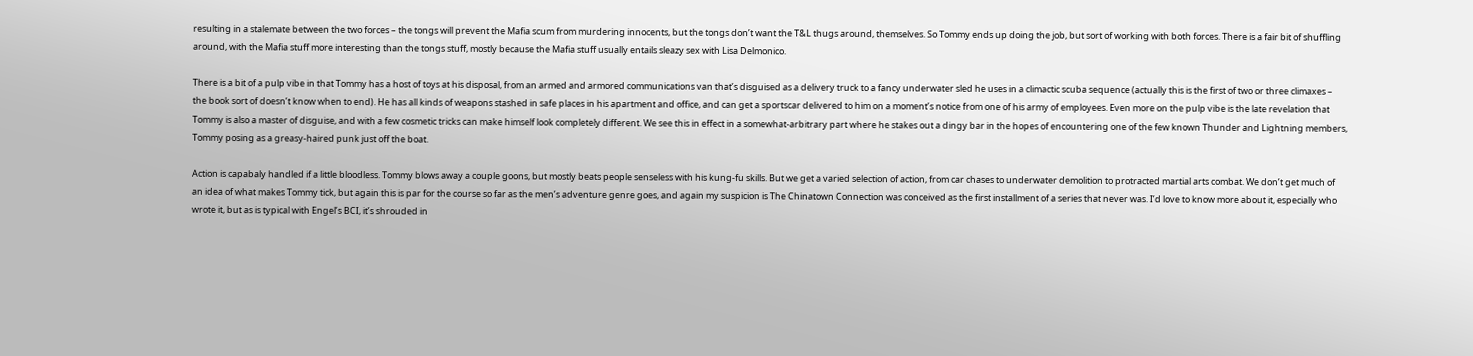resulting in a stalemate between the two forces – the tongs will prevent the Mafia scum from murdering innocents, but the tongs don’t want the T&L thugs around, themselves. So Tommy ends up doing the job, but sort of working with both forces. There is a fair bit of shuffling around, with the Mafia stuff more interesting than the tongs stuff, mostly because the Mafia stuff usually entails sleazy sex with Lisa Delmonico.

There is a bit of a pulp vibe in that Tommy has a host of toys at his disposal, from an armed and armored communications van that’s disguised as a delivery truck to a fancy underwater sled he uses in a climactic scuba sequence (actually this is the first of two or three climaxes – the book sort of doesn’t know when to end). He has all kinds of weapons stashed in safe places in his apartment and office, and can get a sportscar delivered to him on a moment’s notice from one of his army of employees. Even more on the pulp vibe is the late revelation that Tommy is also a master of disguise, and with a few cosmetic tricks can make himself look completely different. We see this in effect in a somewhat-arbitrary part where he stakes out a dingy bar in the hopes of encountering one of the few known Thunder and Lightning members, Tommy posing as a greasy-haired punk just off the boat.

Action is capabaly handled if a little bloodless. Tommy blows away a couple goons, but mostly beats people senseless with his kung-fu skills. But we get a varied selection of action, from car chases to underwater demolition to protracted martial arts combat. We don’t get much of an idea of what makes Tommy tick, but again this is par for the course so far as the men’s adventure genre goes, and again my suspicion is The Chinatown Connection was conceived as the first installment of a series that never was. I’d love to know more about it, especially who wrote it, but as is typical with Engel’s BCI, it’s shrouded in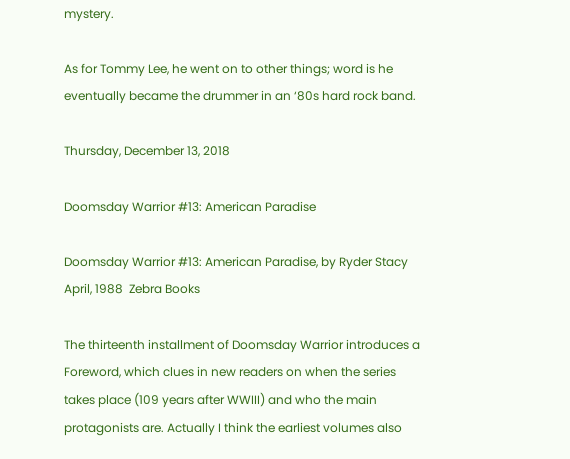mystery.

As for Tommy Lee, he went on to other things; word is he eventually became the drummer in an ‘80s hard rock band.

Thursday, December 13, 2018

Doomsday Warrior #13: American Paradise

Doomsday Warrior #13: American Paradise, by Ryder Stacy
April, 1988  Zebra Books

The thirteenth installment of Doomsday Warrior introduces a Foreword, which clues in new readers on when the series takes place (109 years after WWIII) and who the main protagonists are. Actually I think the earliest volumes also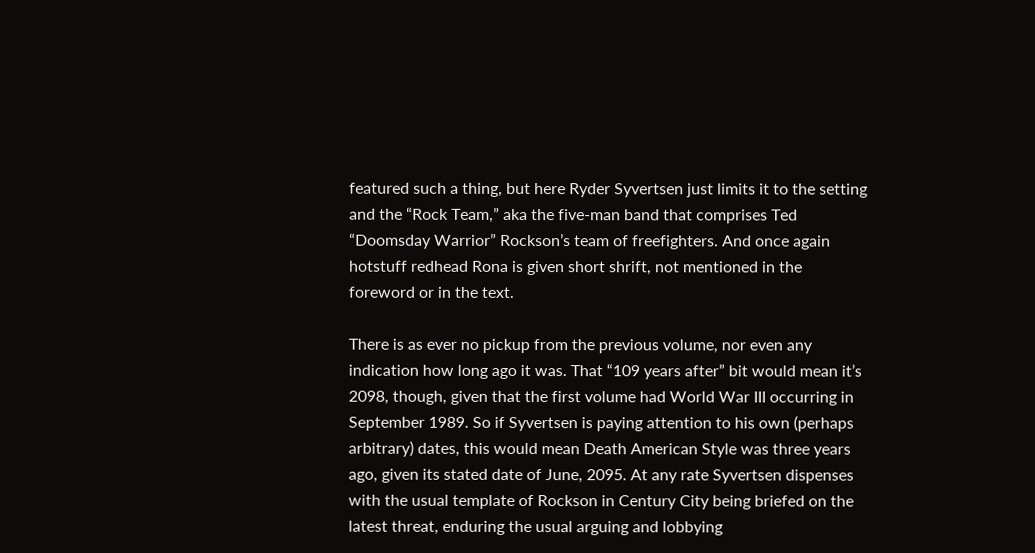featured such a thing, but here Ryder Syvertsen just limits it to the setting and the “Rock Team,” aka the five-man band that comprises Ted “Doomsday Warrior” Rockson’s team of freefighters. And once again hotstuff redhead Rona is given short shrift, not mentioned in the foreword or in the text.

There is as ever no pickup from the previous volume, nor even any indication how long ago it was. That “109 years after” bit would mean it’s 2098, though, given that the first volume had World War III occurring in September 1989. So if Syvertsen is paying attention to his own (perhaps arbitrary) dates, this would mean Death American Style was three years ago, given its stated date of June, 2095. At any rate Syvertsen dispenses with the usual template of Rockson in Century City being briefed on the latest threat, enduring the usual arguing and lobbying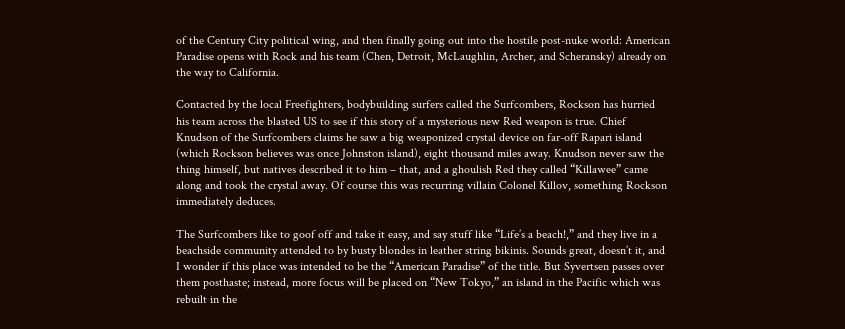of the Century City political wing, and then finally going out into the hostile post-nuke world: American Paradise opens with Rock and his team (Chen, Detroit, McLaughlin, Archer, and Scheransky) already on the way to California.

Contacted by the local Freefighters, bodybuilding surfers called the Surfcombers, Rockson has hurried his team across the blasted US to see if this story of a mysterious new Red weapon is true. Chief Knudson of the Surfcombers claims he saw a big weaponized crystal device on far-off Rapari island (which Rockson believes was once Johnston island), eight thousand miles away. Knudson never saw the thing himself, but natives described it to him – that, and a ghoulish Red they called “Killawee” came along and took the crystal away. Of course this was recurring villain Colonel Killov, something Rockson immediately deduces.

The Surfcombers like to goof off and take it easy, and say stuff like “Life’s a beach!,” and they live in a beachside community attended to by busty blondes in leather string bikinis. Sounds great, doesn’t it, and I wonder if this place was intended to be the “American Paradise” of the title. But Syvertsen passes over them posthaste; instead, more focus will be placed on “New Tokyo,” an island in the Pacific which was rebuilt in the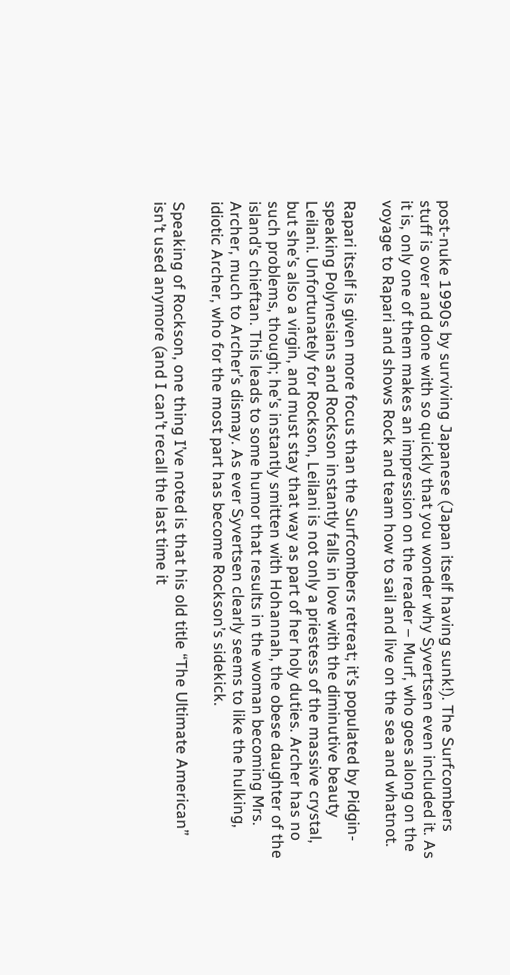post-nuke 1990s by surviving Japanese (Japan itself having sunk!). The Surfcombers stuff is over and done with so quickly that you wonder why Syvertsen even included it. As it is, only one of them makes an impression on the reader – Murf, who goes along on the voyage to Rapari and shows Rock and team how to sail and live on the sea and whatnot.

Rapari itself is given more focus than the Surfcombers retreat; it’s populated by Pidgin-speaking Polynesians and Rockson instantly falls in love with the diminutive beauty Leilani. Unfortunately for Rockson, Leilani is not only a priestess of the massive crystal, but she’s also a virgin, and must stay that way as part of her holy duties. Archer has no such problems, though; he’s instantly smitten with Hohannah, the obese daughter of the island’s chieftan. This leads to some humor that results in the woman becoming Mrs. Archer, much to Archer’s dismay. As ever Syvertsen clearly seems to like the hulking, idiotic Archer, who for the most part has become Rockson’s sidekick.

Speaking of Rockson, one thing I’ve noted is that his old title “The Ultimate American” isn’t used anymore (and I can’t recall the last time it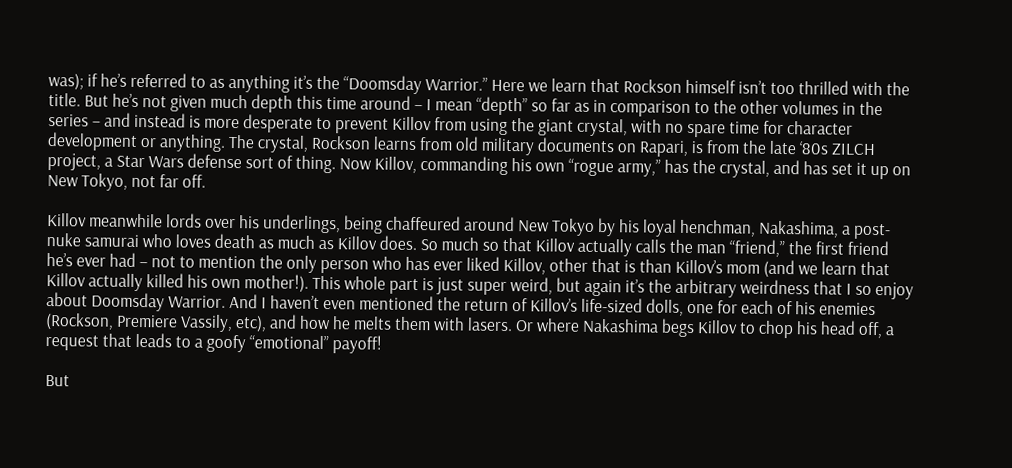was); if he’s referred to as anything it’s the “Doomsday Warrior.” Here we learn that Rockson himself isn’t too thrilled with the title. But he’s not given much depth this time around – I mean “depth” so far as in comparison to the other volumes in the series – and instead is more desperate to prevent Killov from using the giant crystal, with no spare time for character development or anything. The crystal, Rockson learns from old military documents on Rapari, is from the late ‘80s ZILCH project, a Star Wars defense sort of thing. Now Killov, commanding his own “rogue army,” has the crystal, and has set it up on New Tokyo, not far off.

Killov meanwhile lords over his underlings, being chaffeured around New Tokyo by his loyal henchman, Nakashima, a post-nuke samurai who loves death as much as Killov does. So much so that Killov actually calls the man “friend,” the first friend he’s ever had – not to mention the only person who has ever liked Killov, other that is than Killov’s mom (and we learn that Killov actually killed his own mother!). This whole part is just super weird, but again it’s the arbitrary weirdness that I so enjoy about Doomsday Warrior. And I haven’t even mentioned the return of Killov’s life-sized dolls, one for each of his enemies (Rockson, Premiere Vassily, etc), and how he melts them with lasers. Or where Nakashima begs Killov to chop his head off, a request that leads to a goofy “emotional” payoff!

But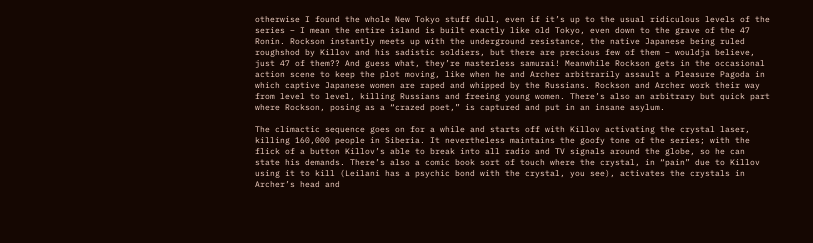otherwise I found the whole New Tokyo stuff dull, even if it’s up to the usual ridiculous levels of the series – I mean the entire island is built exactly like old Tokyo, even down to the grave of the 47 Ronin. Rockson instantly meets up with the underground resistance, the native Japanese being ruled roughshod by Killov and his sadistic soldiers, but there are precious few of them – wouldja believe, just 47 of them?? And guess what, they’re masterless samurai! Meanwhile Rockson gets in the occasional action scene to keep the plot moving, like when he and Archer arbitrarily assault a Pleasure Pagoda in which captive Japanese women are raped and whipped by the Russians. Rockson and Archer work their way from level to level, killing Russians and freeing young women. There’s also an arbitrary but quick part where Rockson, posing as a “crazed poet,” is captured and put in an insane asylum.

The climactic sequence goes on for a while and starts off with Killov activating the crystal laser, killing 160,000 people in Siberia. It nevertheless maintains the goofy tone of the series; with the flick of a button Killov’s able to break into all radio and TV signals around the globe, so he can state his demands. There’s also a comic book sort of touch where the crystal, in “pain” due to Killov using it to kill (Leilani has a psychic bond with the crystal, you see), activates the crystals in Archer’s head and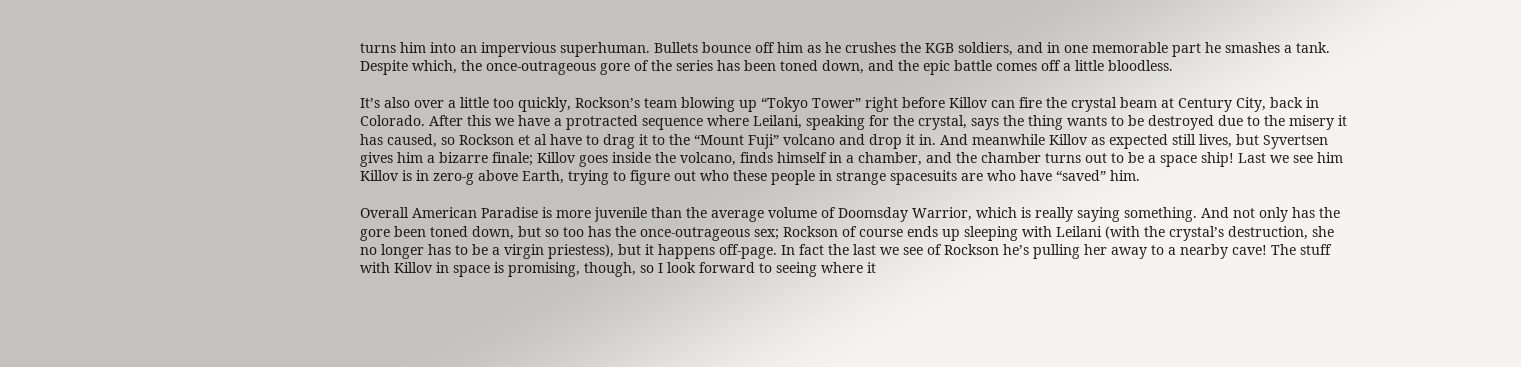turns him into an impervious superhuman. Bullets bounce off him as he crushes the KGB soldiers, and in one memorable part he smashes a tank. Despite which, the once-outrageous gore of the series has been toned down, and the epic battle comes off a little bloodless.

It’s also over a little too quickly, Rockson’s team blowing up “Tokyo Tower” right before Killov can fire the crystal beam at Century City, back in Colorado. After this we have a protracted sequence where Leilani, speaking for the crystal, says the thing wants to be destroyed due to the misery it has caused, so Rockson et al have to drag it to the “Mount Fuji” volcano and drop it in. And meanwhile Killov as expected still lives, but Syvertsen gives him a bizarre finale; Killov goes inside the volcano, finds himself in a chamber, and the chamber turns out to be a space ship! Last we see him Killov is in zero-g above Earth, trying to figure out who these people in strange spacesuits are who have “saved” him.

Overall American Paradise is more juvenile than the average volume of Doomsday Warrior, which is really saying something. And not only has the gore been toned down, but so too has the once-outrageous sex; Rockson of course ends up sleeping with Leilani (with the crystal’s destruction, she no longer has to be a virgin priestess), but it happens off-page. In fact the last we see of Rockson he’s pulling her away to a nearby cave! The stuff with Killov in space is promising, though, so I look forward to seeing where it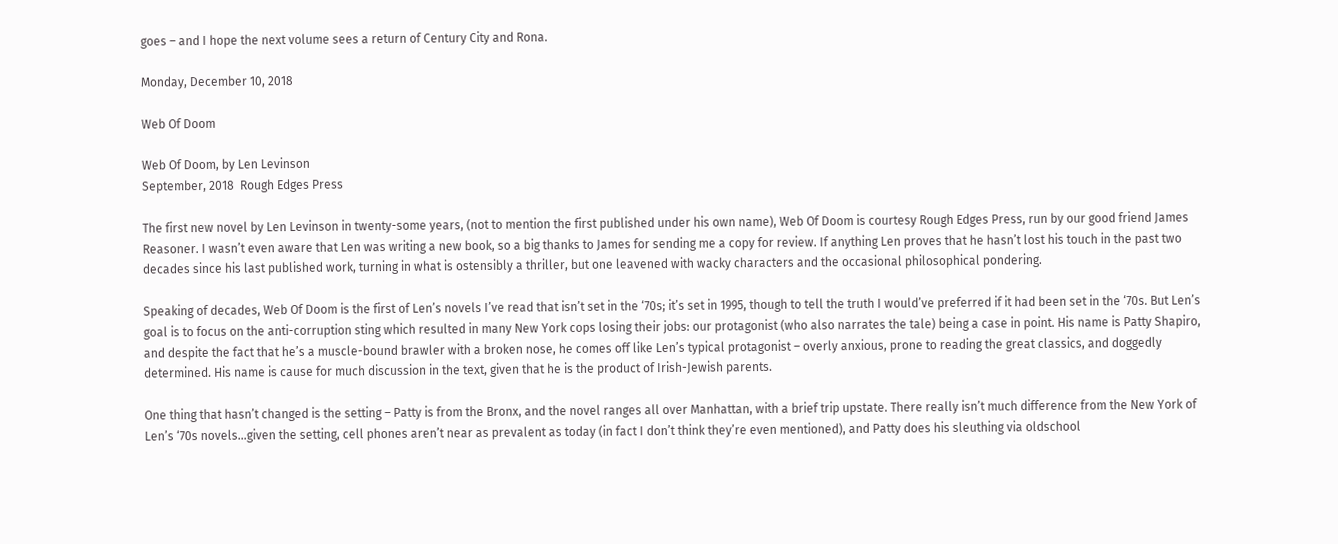goes – and I hope the next volume sees a return of Century City and Rona.

Monday, December 10, 2018

Web Of Doom

Web Of Doom, by Len Levinson
September, 2018  Rough Edges Press

The first new novel by Len Levinson in twenty-some years, (not to mention the first published under his own name), Web Of Doom is courtesy Rough Edges Press, run by our good friend James Reasoner. I wasn’t even aware that Len was writing a new book, so a big thanks to James for sending me a copy for review. If anything Len proves that he hasn’t lost his touch in the past two decades since his last published work, turning in what is ostensibly a thriller, but one leavened with wacky characters and the occasional philosophical pondering.

Speaking of decades, Web Of Doom is the first of Len’s novels I’ve read that isn’t set in the ‘70s; it’s set in 1995, though to tell the truth I would’ve preferred if it had been set in the ‘70s. But Len’s goal is to focus on the anti-corruption sting which resulted in many New York cops losing their jobs: our protagonist (who also narrates the tale) being a case in point. His name is Patty Shapiro, and despite the fact that he’s a muscle-bound brawler with a broken nose, he comes off like Len’s typical protagonist – overly anxious, prone to reading the great classics, and doggedly determined. His name is cause for much discussion in the text, given that he is the product of Irish-Jewish parents.

One thing that hasn’t changed is the setting – Patty is from the Bronx, and the novel ranges all over Manhattan, with a brief trip upstate. There really isn’t much difference from the New York of Len’s ‘70s novels…given the setting, cell phones aren’t near as prevalent as today (in fact I don’t think they’re even mentioned), and Patty does his sleuthing via oldschool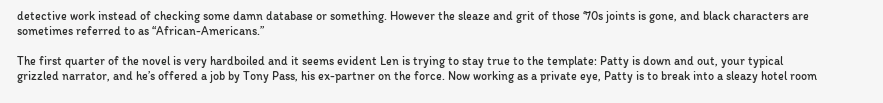detective work instead of checking some damn database or something. However the sleaze and grit of those ‘70s joints is gone, and black characters are sometimes referred to as “African-Americans.”

The first quarter of the novel is very hardboiled and it seems evident Len is trying to stay true to the template: Patty is down and out, your typical grizzled narrator, and he’s offered a job by Tony Pass, his ex-partner on the force. Now working as a private eye, Patty is to break into a sleazy hotel room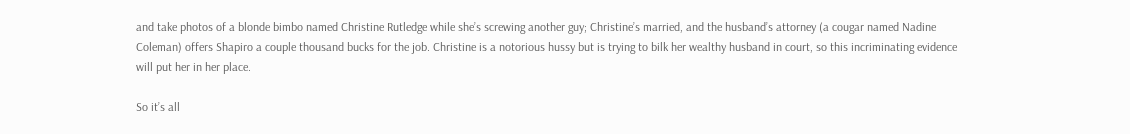and take photos of a blonde bimbo named Christine Rutledge while she’s screwing another guy; Christine’s married, and the husband’s attorney (a cougar named Nadine Coleman) offers Shapiro a couple thousand bucks for the job. Christine is a notorious hussy but is trying to bilk her wealthy husband in court, so this incriminating evidence will put her in her place.

So it’s all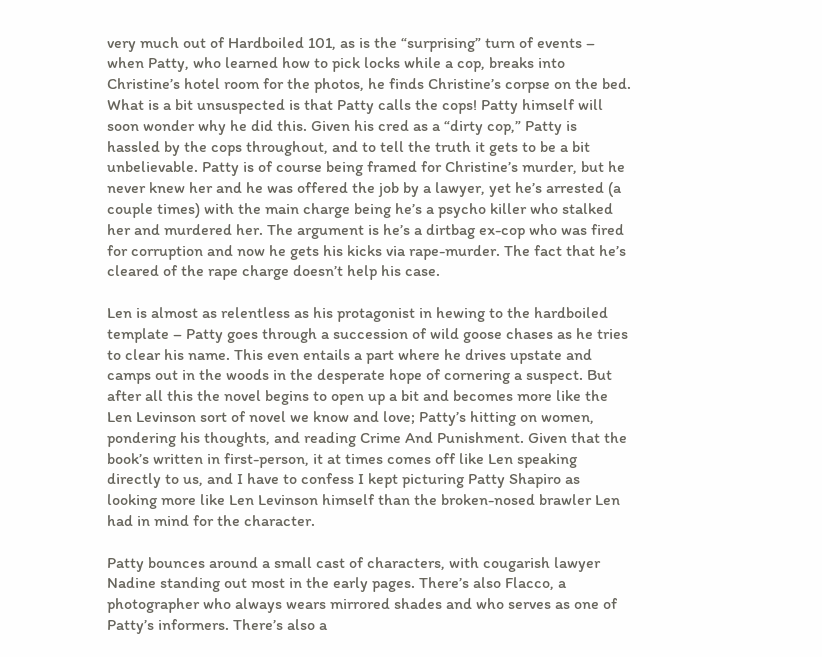very much out of Hardboiled 101, as is the “surprising” turn of events – when Patty, who learned how to pick locks while a cop, breaks into Christine’s hotel room for the photos, he finds Christine’s corpse on the bed. What is a bit unsuspected is that Patty calls the cops! Patty himself will soon wonder why he did this. Given his cred as a “dirty cop,” Patty is hassled by the cops throughout, and to tell the truth it gets to be a bit unbelievable. Patty is of course being framed for Christine’s murder, but he never knew her and he was offered the job by a lawyer, yet he’s arrested (a couple times) with the main charge being he’s a psycho killer who stalked her and murdered her. The argument is he’s a dirtbag ex-cop who was fired for corruption and now he gets his kicks via rape-murder. The fact that he’s cleared of the rape charge doesn’t help his case.

Len is almost as relentless as his protagonist in hewing to the hardboiled template – Patty goes through a succession of wild goose chases as he tries to clear his name. This even entails a part where he drives upstate and camps out in the woods in the desperate hope of cornering a suspect. But after all this the novel begins to open up a bit and becomes more like the Len Levinson sort of novel we know and love; Patty’s hitting on women, pondering his thoughts, and reading Crime And Punishment. Given that the book’s written in first-person, it at times comes off like Len speaking directly to us, and I have to confess I kept picturing Patty Shapiro as looking more like Len Levinson himself than the broken-nosed brawler Len had in mind for the character.

Patty bounces around a small cast of characters, with cougarish lawyer Nadine standing out most in the early pages. There’s also Flacco, a photographer who always wears mirrored shades and who serves as one of Patty’s informers. There’s also a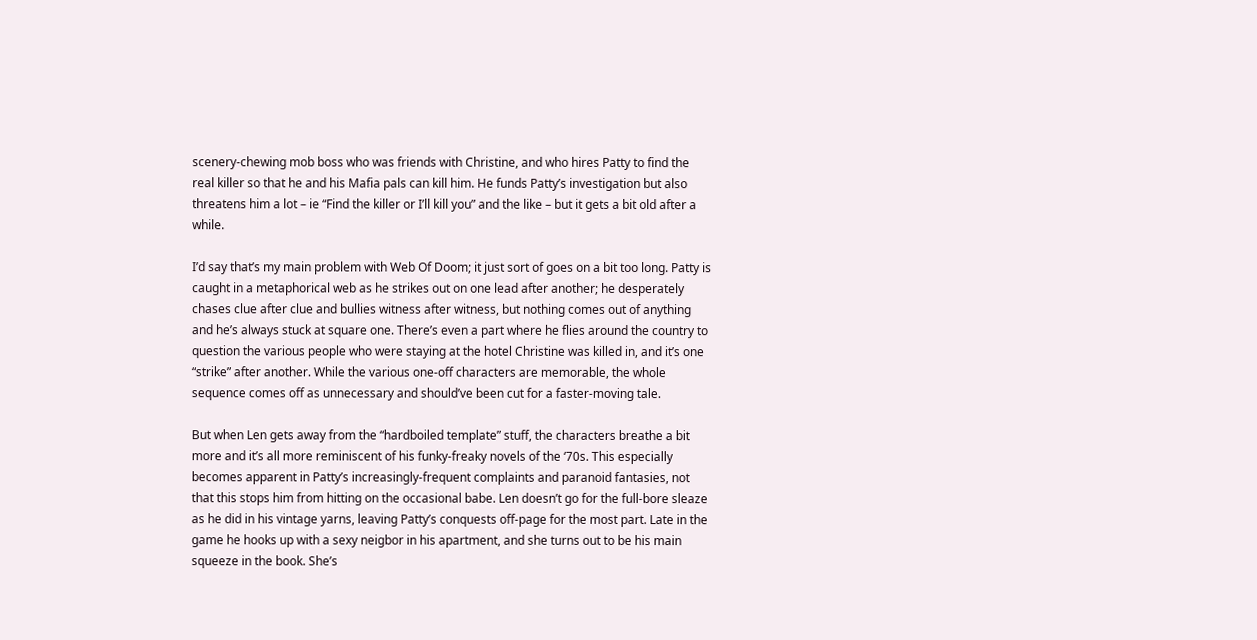scenery-chewing mob boss who was friends with Christine, and who hires Patty to find the real killer so that he and his Mafia pals can kill him. He funds Patty’s investigation but also threatens him a lot – ie “Find the killer or I’ll kill you” and the like – but it gets a bit old after a while.

I’d say that’s my main problem with Web Of Doom; it just sort of goes on a bit too long. Patty is caught in a metaphorical web as he strikes out on one lead after another; he desperately chases clue after clue and bullies witness after witness, but nothing comes out of anything and he’s always stuck at square one. There’s even a part where he flies around the country to question the various people who were staying at the hotel Christine was killed in, and it’s one “strike” after another. While the various one-off characters are memorable, the whole sequence comes off as unnecessary and should’ve been cut for a faster-moving tale.

But when Len gets away from the “hardboiled template” stuff, the characters breathe a bit more and it’s all more reminiscent of his funky-freaky novels of the ‘70s. This especially becomes apparent in Patty’s increasingly-frequent complaints and paranoid fantasies, not that this stops him from hitting on the occasional babe. Len doesn’t go for the full-bore sleaze as he did in his vintage yarns, leaving Patty’s conquests off-page for the most part. Late in the game he hooks up with a sexy neigbor in his apartment, and she turns out to be his main squeeze in the book. She’s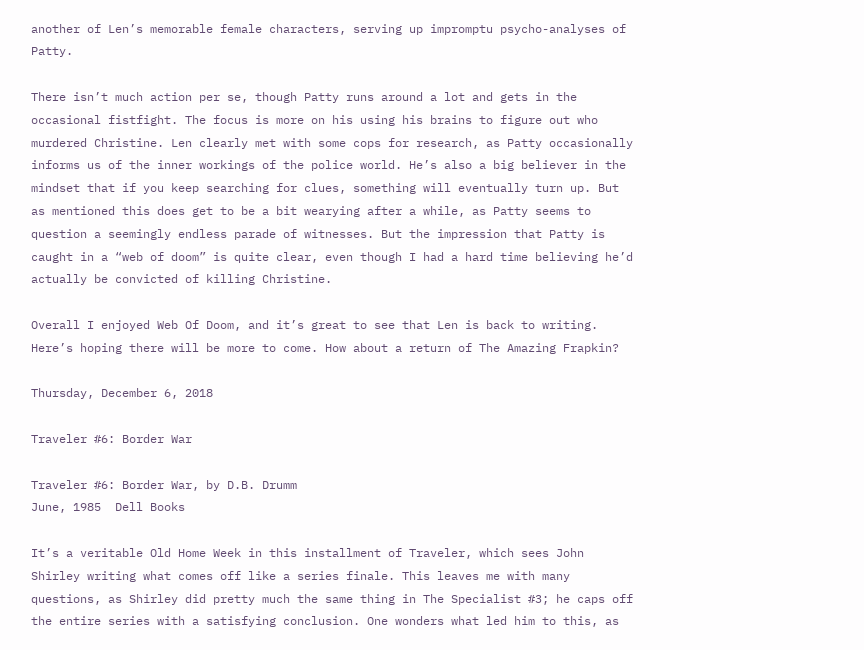another of Len’s memorable female characters, serving up impromptu psycho-analyses of Patty.

There isn’t much action per se, though Patty runs around a lot and gets in the occasional fistfight. The focus is more on his using his brains to figure out who murdered Christine. Len clearly met with some cops for research, as Patty occasionally informs us of the inner workings of the police world. He’s also a big believer in the mindset that if you keep searching for clues, something will eventually turn up. But as mentioned this does get to be a bit wearying after a while, as Patty seems to question a seemingly endless parade of witnesses. But the impression that Patty is caught in a “web of doom” is quite clear, even though I had a hard time believing he’d actually be convicted of killing Christine.

Overall I enjoyed Web Of Doom, and it’s great to see that Len is back to writing. Here’s hoping there will be more to come. How about a return of The Amazing Frapkin?

Thursday, December 6, 2018

Traveler #6: Border War

Traveler #6: Border War, by D.B. Drumm
June, 1985  Dell Books

It’s a veritable Old Home Week in this installment of Traveler, which sees John Shirley writing what comes off like a series finale. This leaves me with many questions, as Shirley did pretty much the same thing in The Specialist #3; he caps off the entire series with a satisfying conclusion. One wonders what led him to this, as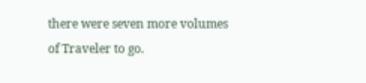there were seven more volumes of Traveler to go.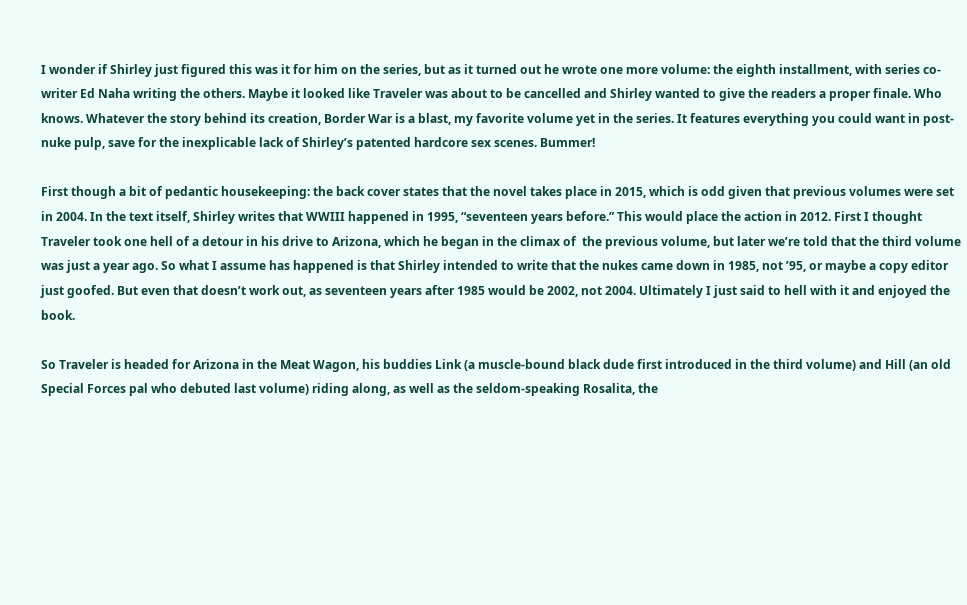I wonder if Shirley just figured this was it for him on the series, but as it turned out he wrote one more volume: the eighth installment, with series co-writer Ed Naha writing the others. Maybe it looked like Traveler was about to be cancelled and Shirley wanted to give the readers a proper finale. Who knows. Whatever the story behind its creation, Border War is a blast, my favorite volume yet in the series. It features everything you could want in post-nuke pulp, save for the inexplicable lack of Shirley’s patented hardcore sex scenes. Bummer!

First though a bit of pedantic housekeeping: the back cover states that the novel takes place in 2015, which is odd given that previous volumes were set in 2004. In the text itself, Shirley writes that WWIII happened in 1995, “seventeen years before.” This would place the action in 2012. First I thought Traveler took one hell of a detour in his drive to Arizona, which he began in the climax of  the previous volume, but later we’re told that the third volume was just a year ago. So what I assume has happened is that Shirley intended to write that the nukes came down in 1985, not ’95, or maybe a copy editor just goofed. But even that doesn’t work out, as seventeen years after 1985 would be 2002, not 2004. Ultimately I just said to hell with it and enjoyed the book.

So Traveler is headed for Arizona in the Meat Wagon, his buddies Link (a muscle-bound black dude first introduced in the third volume) and Hill (an old Special Forces pal who debuted last volume) riding along, as well as the seldom-speaking Rosalita, the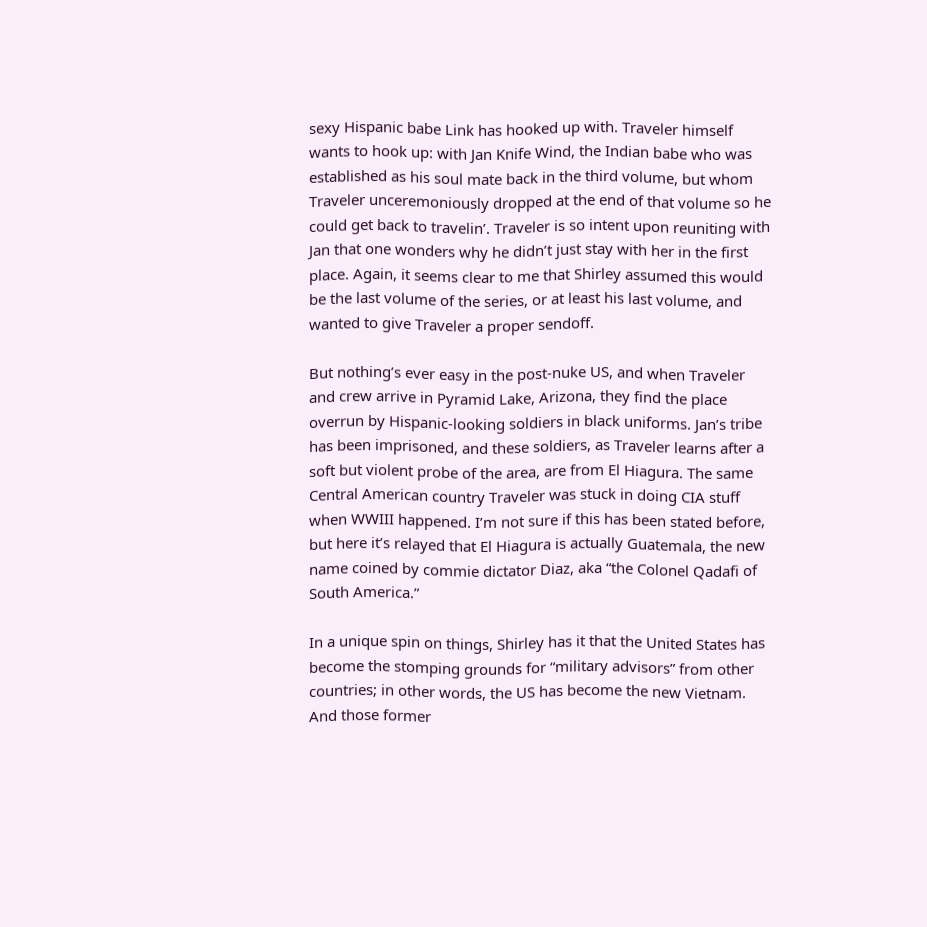sexy Hispanic babe Link has hooked up with. Traveler himself wants to hook up: with Jan Knife Wind, the Indian babe who was established as his soul mate back in the third volume, but whom Traveler unceremoniously dropped at the end of that volume so he could get back to travelin’. Traveler is so intent upon reuniting with Jan that one wonders why he didn’t just stay with her in the first place. Again, it seems clear to me that Shirley assumed this would be the last volume of the series, or at least his last volume, and wanted to give Traveler a proper sendoff.

But nothing’s ever easy in the post-nuke US, and when Traveler and crew arrive in Pyramid Lake, Arizona, they find the place overrun by Hispanic-looking soldiers in black uniforms. Jan’s tribe has been imprisoned, and these soldiers, as Traveler learns after a soft but violent probe of the area, are from El Hiagura. The same Central American country Traveler was stuck in doing CIA stuff when WWIII happened. I’m not sure if this has been stated before, but here it’s relayed that El Hiagura is actually Guatemala, the new name coined by commie dictator Diaz, aka “the Colonel Qadafi of South America.”

In a unique spin on things, Shirley has it that the United States has become the stomping grounds for “military advisors” from other countries; in other words, the US has become the new Vietnam. And those former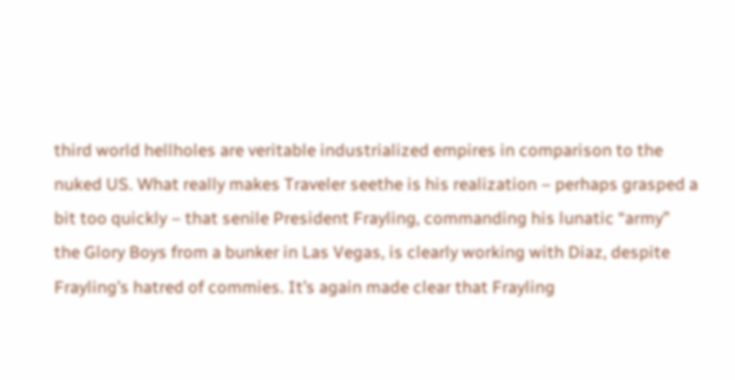third world hellholes are veritable industrialized empires in comparison to the nuked US. What really makes Traveler seethe is his realization – perhaps grasped a bit too quickly – that senile President Frayling, commanding his lunatic “army” the Glory Boys from a bunker in Las Vegas, is clearly working with Diaz, despite Frayling’s hatred of commies. It’s again made clear that Frayling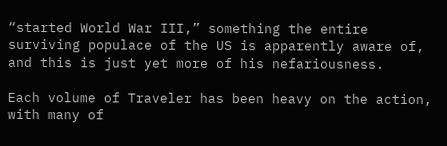“started World War III,” something the entire surviving populace of the US is apparently aware of, and this is just yet more of his nefariousness.

Each volume of Traveler has been heavy on the action, with many of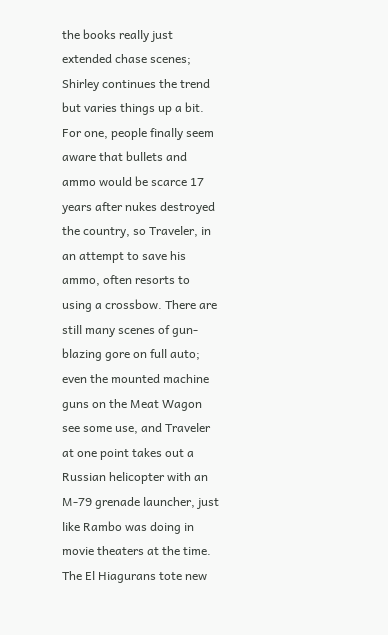the books really just extended chase scenes; Shirley continues the trend but varies things up a bit. For one, people finally seem aware that bullets and ammo would be scarce 17 years after nukes destroyed the country, so Traveler, in an attempt to save his ammo, often resorts to using a crossbow. There are still many scenes of gun-blazing gore on full auto; even the mounted machine guns on the Meat Wagon see some use, and Traveler at one point takes out a Russian helicopter with an M-79 grenade launcher, just like Rambo was doing in movie theaters at the time. The El Hiagurans tote new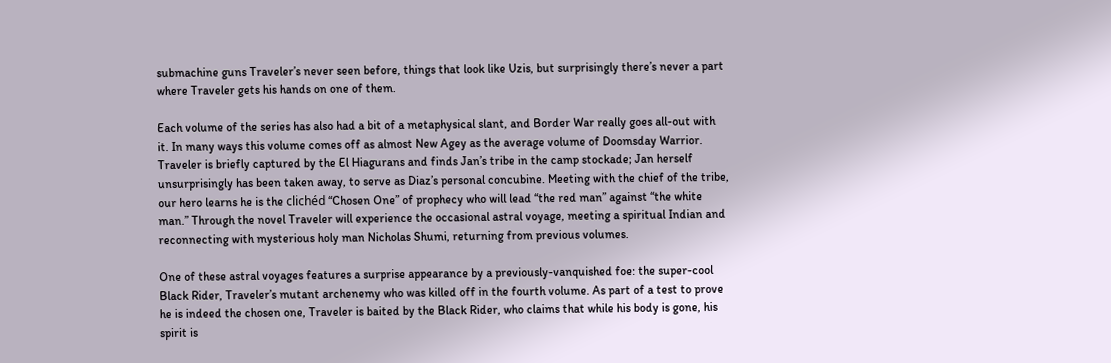submachine guns Traveler’s never seen before, things that look like Uzis, but surprisingly there’s never a part where Traveler gets his hands on one of them.

Each volume of the series has also had a bit of a metaphysical slant, and Border War really goes all-out with it. In many ways this volume comes off as almost New Agey as the average volume of Doomsday Warrior. Traveler is briefly captured by the El Hiagurans and finds Jan’s tribe in the camp stockade; Jan herself unsurprisingly has been taken away, to serve as Diaz’s personal concubine. Meeting with the chief of the tribe, our hero learns he is the clichéd “Chosen One” of prophecy who will lead “the red man” against “the white man.” Through the novel Traveler will experience the occasional astral voyage, meeting a spiritual Indian and reconnecting with mysterious holy man Nicholas Shumi, returning from previous volumes.

One of these astral voyages features a surprise appearance by a previously-vanquished foe: the super-cool Black Rider, Traveler’s mutant archenemy who was killed off in the fourth volume. As part of a test to prove he is indeed the chosen one, Traveler is baited by the Black Rider, who claims that while his body is gone, his spirit is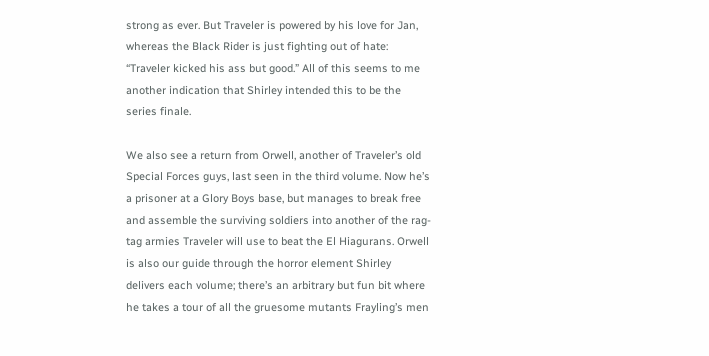strong as ever. But Traveler is powered by his love for Jan, whereas the Black Rider is just fighting out of hate: “Traveler kicked his ass but good.” All of this seems to me another indication that Shirley intended this to be the series finale.

We also see a return from Orwell, another of Traveler’s old Special Forces guys, last seen in the third volume. Now he’s a prisoner at a Glory Boys base, but manages to break free and assemble the surviving soldiers into another of the rag-tag armies Traveler will use to beat the El Hiagurans. Orwell is also our guide through the horror element Shirley delivers each volume; there’s an arbitrary but fun bit where he takes a tour of all the gruesome mutants Frayling’s men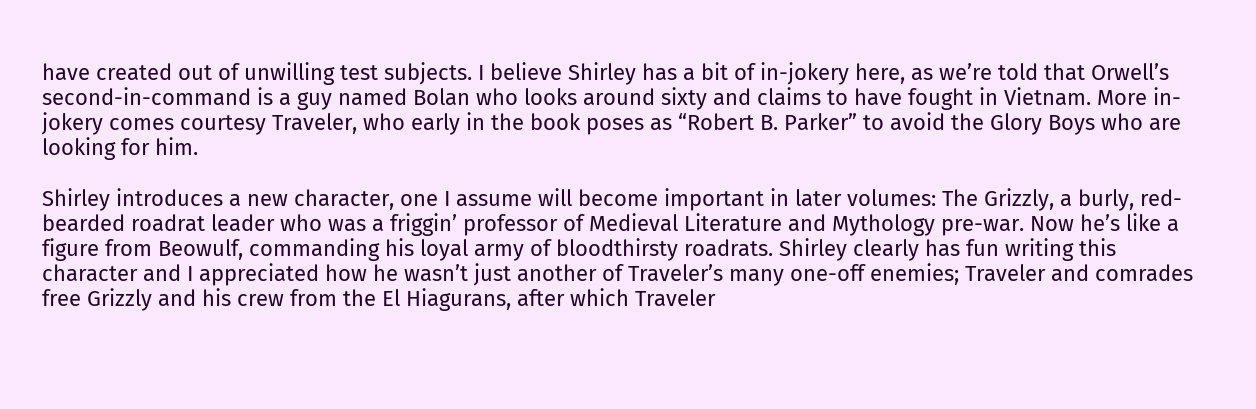have created out of unwilling test subjects. I believe Shirley has a bit of in-jokery here, as we’re told that Orwell’s second-in-command is a guy named Bolan who looks around sixty and claims to have fought in Vietnam. More in-jokery comes courtesy Traveler, who early in the book poses as “Robert B. Parker” to avoid the Glory Boys who are looking for him.

Shirley introduces a new character, one I assume will become important in later volumes: The Grizzly, a burly, red-bearded roadrat leader who was a friggin’ professor of Medieval Literature and Mythology pre-war. Now he’s like a figure from Beowulf, commanding his loyal army of bloodthirsty roadrats. Shirley clearly has fun writing this character and I appreciated how he wasn’t just another of Traveler’s many one-off enemies; Traveler and comrades free Grizzly and his crew from the El Hiagurans, after which Traveler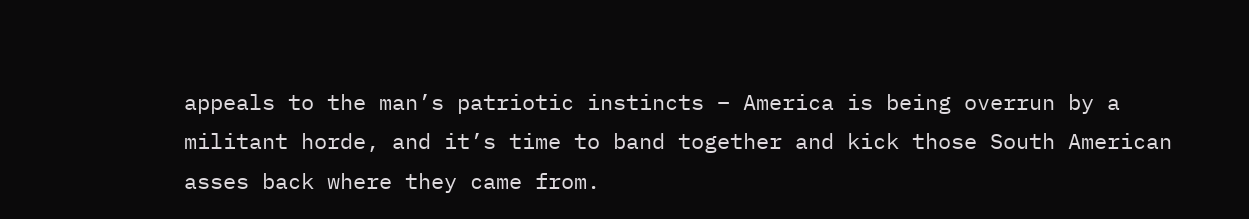appeals to the man’s patriotic instincts – America is being overrun by a militant horde, and it’s time to band together and kick those South American asses back where they came from.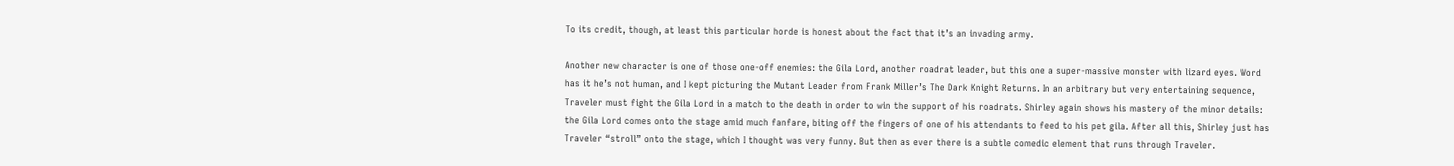To its credit, though, at least this particular horde is honest about the fact that it’s an invading army.

Another new character is one of those one-off enemies: the Gila Lord, another roadrat leader, but this one a super-massive monster with lizard eyes. Word has it he’s not human, and I kept picturing the Mutant Leader from Frank Miller’s The Dark Knight Returns. In an arbitrary but very entertaining sequence, Traveler must fight the Gila Lord in a match to the death in order to win the support of his roadrats. Shirley again shows his mastery of the minor details: the Gila Lord comes onto the stage amid much fanfare, biting off the fingers of one of his attendants to feed to his pet gila. After all this, Shirley just has Traveler “stroll” onto the stage, which I thought was very funny. But then as ever there is a subtle comedic element that runs through Traveler.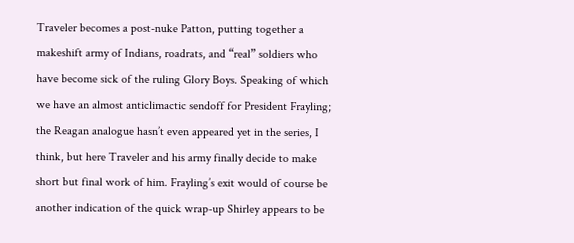Traveler becomes a post-nuke Patton, putting together a makeshift army of Indians, roadrats, and “real” soldiers who have become sick of the ruling Glory Boys. Speaking of which we have an almost anticlimactic sendoff for President Frayling; the Reagan analogue hasn’t even appeared yet in the series, I think, but here Traveler and his army finally decide to make short but final work of him. Frayling’s exit would of course be another indication of the quick wrap-up Shirley appears to be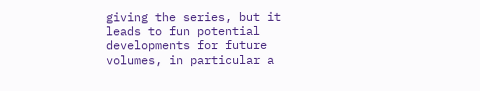giving the series, but it leads to fun potential developments for future volumes, in particular a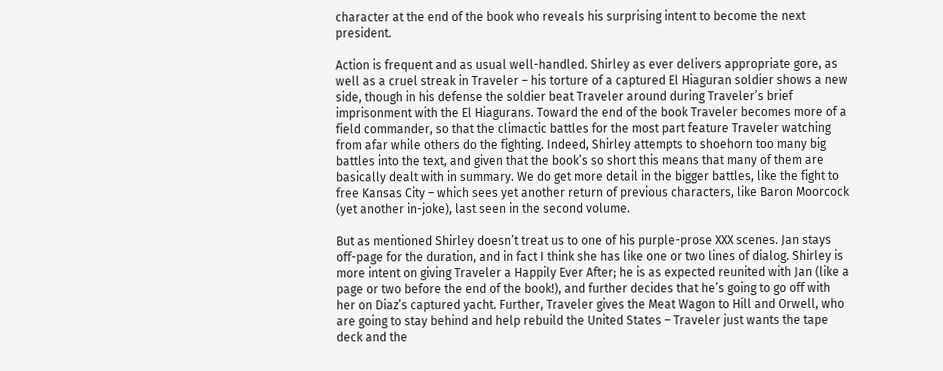character at the end of the book who reveals his surprising intent to become the next president.

Action is frequent and as usual well-handled. Shirley as ever delivers appropriate gore, as well as a cruel streak in Traveler – his torture of a captured El Hiaguran soldier shows a new side, though in his defense the soldier beat Traveler around during Traveler’s brief imprisonment with the El Hiagurans. Toward the end of the book Traveler becomes more of a field commander, so that the climactic battles for the most part feature Traveler watching from afar while others do the fighting. Indeed, Shirley attempts to shoehorn too many big battles into the text, and given that the book’s so short this means that many of them are basically dealt with in summary. We do get more detail in the bigger battles, like the fight to free Kansas City – which sees yet another return of previous characters, like Baron Moorcock (yet another in-joke), last seen in the second volume.

But as mentioned Shirley doesn’t treat us to one of his purple-prose XXX scenes. Jan stays off-page for the duration, and in fact I think she has like one or two lines of dialog. Shirley is more intent on giving Traveler a Happily Ever After; he is as expected reunited with Jan (like a page or two before the end of the book!), and further decides that he’s going to go off with her on Diaz’s captured yacht. Further, Traveler gives the Meat Wagon to Hill and Orwell, who are going to stay behind and help rebuild the United States – Traveler just wants the tape deck and the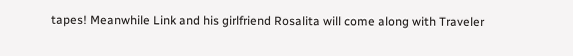tapes! Meanwhile Link and his girlfriend Rosalita will come along with Traveler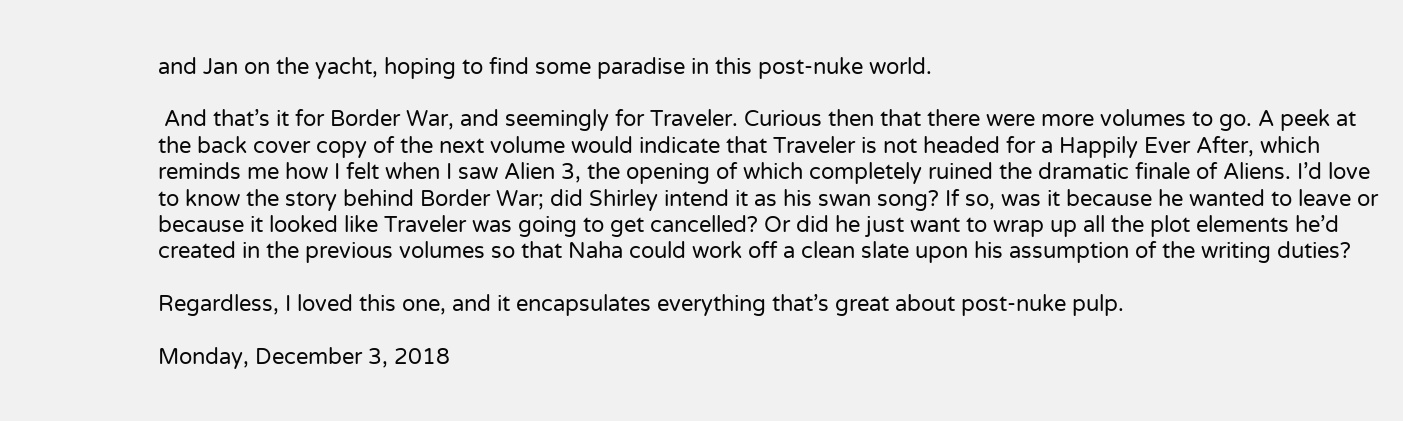and Jan on the yacht, hoping to find some paradise in this post-nuke world.

 And that’s it for Border War, and seemingly for Traveler. Curious then that there were more volumes to go. A peek at the back cover copy of the next volume would indicate that Traveler is not headed for a Happily Ever After, which reminds me how I felt when I saw Alien 3, the opening of which completely ruined the dramatic finale of Aliens. I’d love to know the story behind Border War; did Shirley intend it as his swan song? If so, was it because he wanted to leave or because it looked like Traveler was going to get cancelled? Or did he just want to wrap up all the plot elements he’d created in the previous volumes so that Naha could work off a clean slate upon his assumption of the writing duties?

Regardless, I loved this one, and it encapsulates everything that’s great about post-nuke pulp.

Monday, December 3, 2018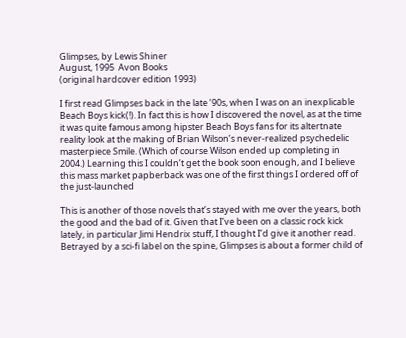Glimpses, by Lewis Shiner
August, 1995  Avon Books
(original hardcover edition 1993)

I first read Glimpses back in the late ’90s, when I was on an inexplicable Beach Boys kick(!). In fact this is how I discovered the novel, as at the time it was quite famous among hipster Beach Boys fans for its altertnate reality look at the making of Brian Wilson’s never-realized psychedelic masterpiece Smile. (Which of course Wilson ended up completing in 2004.) Learning this I couldn’t get the book soon enough, and I believe this mass market papberback was one of the first things I ordered off of the just-launched

This is another of those novels that’s stayed with me over the years, both the good and the bad of it. Given that I’ve been on a classic rock kick lately, in particular Jimi Hendrix stuff, I thought I’d give it another read. Betrayed by a sci-fi label on the spine, Glimpses is about a former child of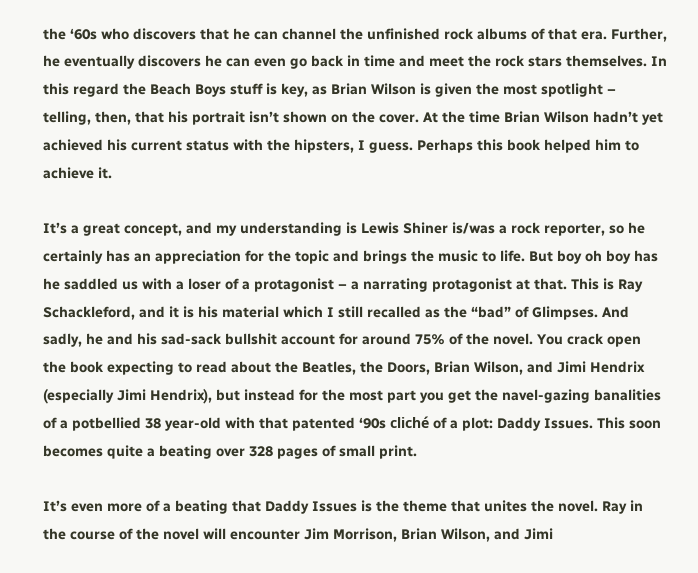the ‘60s who discovers that he can channel the unfinished rock albums of that era. Further, he eventually discovers he can even go back in time and meet the rock stars themselves. In this regard the Beach Boys stuff is key, as Brian Wilson is given the most spotlight – telling, then, that his portrait isn’t shown on the cover. At the time Brian Wilson hadn’t yet achieved his current status with the hipsters, I guess. Perhaps this book helped him to achieve it.

It’s a great concept, and my understanding is Lewis Shiner is/was a rock reporter, so he certainly has an appreciation for the topic and brings the music to life. But boy oh boy has he saddled us with a loser of a protagonist – a narrating protagonist at that. This is Ray Schackleford, and it is his material which I still recalled as the “bad” of Glimpses. And sadly, he and his sad-sack bullshit account for around 75% of the novel. You crack open the book expecting to read about the Beatles, the Doors, Brian Wilson, and Jimi Hendrix (especially Jimi Hendrix), but instead for the most part you get the navel-gazing banalities of a potbellied 38 year-old with that patented ‘90s cliché of a plot: Daddy Issues. This soon becomes quite a beating over 328 pages of small print.

It’s even more of a beating that Daddy Issues is the theme that unites the novel. Ray in the course of the novel will encounter Jim Morrison, Brian Wilson, and Jimi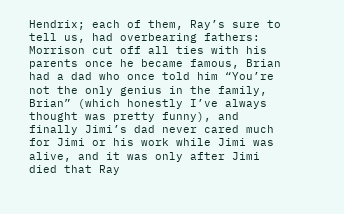Hendrix; each of them, Ray’s sure to tell us, had overbearing fathers: Morrison cut off all ties with his parents once he became famous, Brian had a dad who once told him “You’re not the only genius in the family, Brian” (which honestly I’ve always thought was pretty funny), and finally Jimi’s dad never cared much for Jimi or his work while Jimi was alive, and it was only after Jimi died that Ray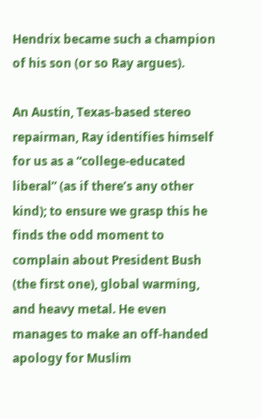Hendrix became such a champion of his son (or so Ray argues).

An Austin, Texas-based stereo repairman, Ray identifies himself for us as a “college-educated liberal” (as if there’s any other kind); to ensure we grasp this he finds the odd moment to complain about President Bush (the first one), global warming, and heavy metal. He even manages to make an off-handed apology for Muslim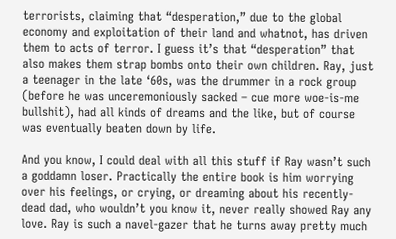terrorists, claiming that “desperation,” due to the global economy and exploitation of their land and whatnot, has driven them to acts of terror. I guess it’s that “desperation” that also makes them strap bombs onto their own children. Ray, just a teenager in the late ‘60s, was the drummer in a rock group (before he was unceremoniously sacked – cue more woe-is-me bullshit), had all kinds of dreams and the like, but of course was eventually beaten down by life.

And you know, I could deal with all this stuff if Ray wasn’t such a goddamn loser. Practically the entire book is him worrying over his feelings, or crying, or dreaming about his recently-dead dad, who wouldn’t you know it, never really showed Ray any love. Ray is such a navel-gazer that he turns away pretty much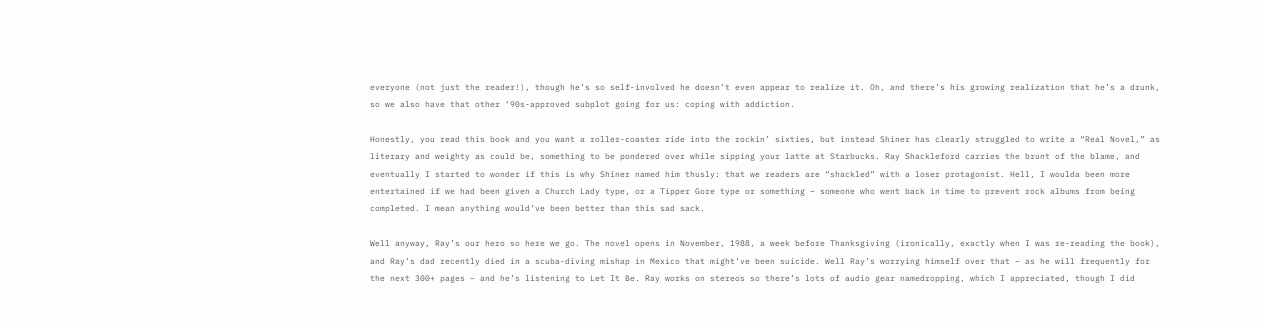everyone (not just the reader!), though he’s so self-involved he doesn’t even appear to realize it. Oh, and there’s his growing realization that he’s a drunk, so we also have that other ‘90s-approved subplot going for us: coping with addiction.

Honestly, you read this book and you want a roller-coaster ride into the rockin’ sixties, but instead Shiner has clearly struggled to write a “Real Novel,” as literary and weighty as could be, something to be pondered over while sipping your latte at Starbucks. Ray Shackleford carries the brunt of the blame, and eventually I started to wonder if this is why Shiner named him thusly: that we readers are “shackled” with a loser protagonist. Hell, I woulda been more entertained if we had been given a Church Lady type, or a Tipper Gore type or something – someone who went back in time to prevent rock albums from being completed. I mean anything would’ve been better than this sad sack.

Well anyway, Ray’s our hero so here we go. The novel opens in November, 1988, a week before Thanksgiving (ironically, exactly when I was re-reading the book), and Ray’s dad recently died in a scuba-diving mishap in Mexico that might’ve been suicide. Well Ray’s worrying himself over that – as he will frequently for the next 300+ pages – and he’s listening to Let It Be. Ray works on stereos so there’s lots of audio gear namedropping, which I appreciated, though I did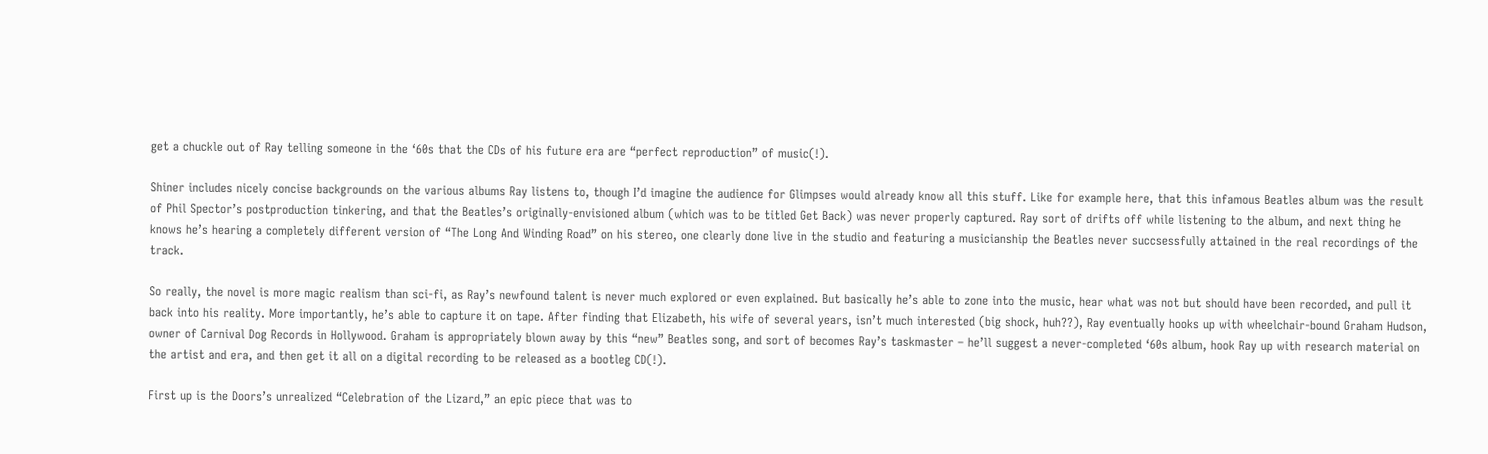get a chuckle out of Ray telling someone in the ‘60s that the CDs of his future era are “perfect reproduction” of music(!).

Shiner includes nicely concise backgrounds on the various albums Ray listens to, though I’d imagine the audience for Glimpses would already know all this stuff. Like for example here, that this infamous Beatles album was the result of Phil Spector’s postproduction tinkering, and that the Beatles’s originally-envisioned album (which was to be titled Get Back) was never properly captured. Ray sort of drifts off while listening to the album, and next thing he knows he’s hearing a completely different version of “The Long And Winding Road” on his stereo, one clearly done live in the studio and featuring a musicianship the Beatles never succsessfully attained in the real recordings of the track.

So really, the novel is more magic realism than sci-fi, as Ray’s newfound talent is never much explored or even explained. But basically he’s able to zone into the music, hear what was not but should have been recorded, and pull it back into his reality. More importantly, he’s able to capture it on tape. After finding that Elizabeth, his wife of several years, isn’t much interested (big shock, huh??), Ray eventually hooks up with wheelchair-bound Graham Hudson, owner of Carnival Dog Records in Hollywood. Graham is appropriately blown away by this “new” Beatles song, and sort of becomes Ray’s taskmaster – he’ll suggest a never-completed ‘60s album, hook Ray up with research material on the artist and era, and then get it all on a digital recording to be released as a bootleg CD(!).

First up is the Doors’s unrealized “Celebration of the Lizard,” an epic piece that was to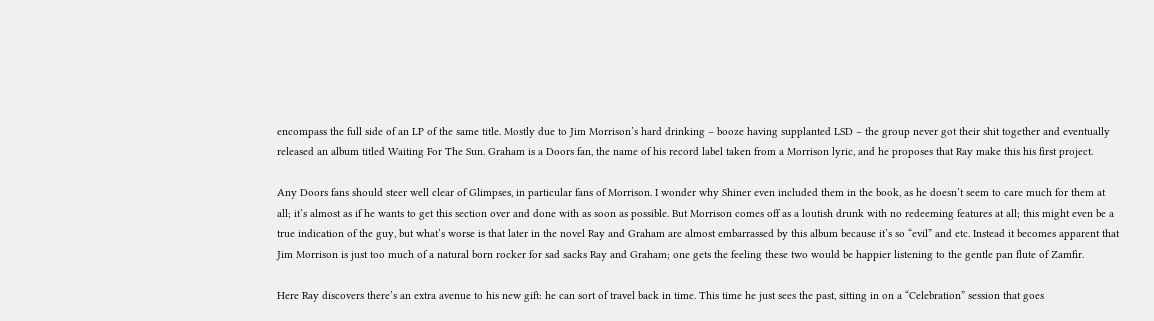encompass the full side of an LP of the same title. Mostly due to Jim Morrison’s hard drinking – booze having supplanted LSD – the group never got their shit together and eventually released an album titled Waiting For The Sun. Graham is a Doors fan, the name of his record label taken from a Morrison lyric, and he proposes that Ray make this his first project.

Any Doors fans should steer well clear of Glimpses, in particular fans of Morrison. I wonder why Shiner even included them in the book, as he doesn’t seem to care much for them at all; it’s almost as if he wants to get this section over and done with as soon as possible. But Morrison comes off as a loutish drunk with no redeeming features at all; this might even be a true indication of the guy, but what’s worse is that later in the novel Ray and Graham are almost embarrassed by this album because it’s so “evil” and etc. Instead it becomes apparent that Jim Morrison is just too much of a natural born rocker for sad sacks Ray and Graham; one gets the feeling these two would be happier listening to the gentle pan flute of Zamfir.

Here Ray discovers there’s an extra avenue to his new gift: he can sort of travel back in time. This time he just sees the past, sitting in on a “Celebration” session that goes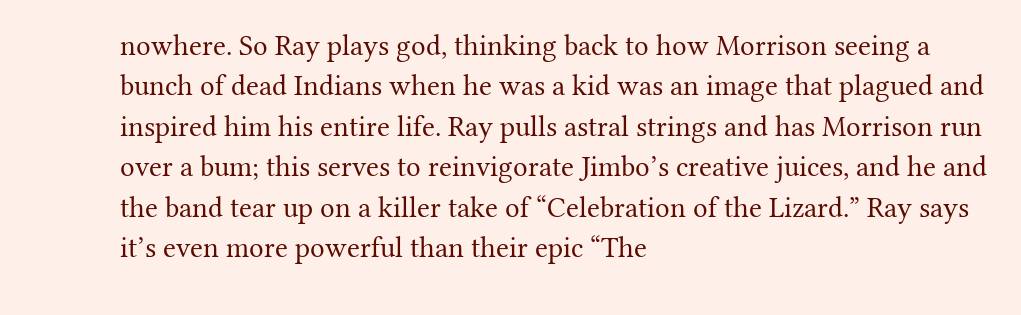nowhere. So Ray plays god, thinking back to how Morrison seeing a bunch of dead Indians when he was a kid was an image that plagued and inspired him his entire life. Ray pulls astral strings and has Morrison run over a bum; this serves to reinvigorate Jimbo’s creative juices, and he and the band tear up on a killer take of “Celebration of the Lizard.” Ray says it’s even more powerful than their epic “The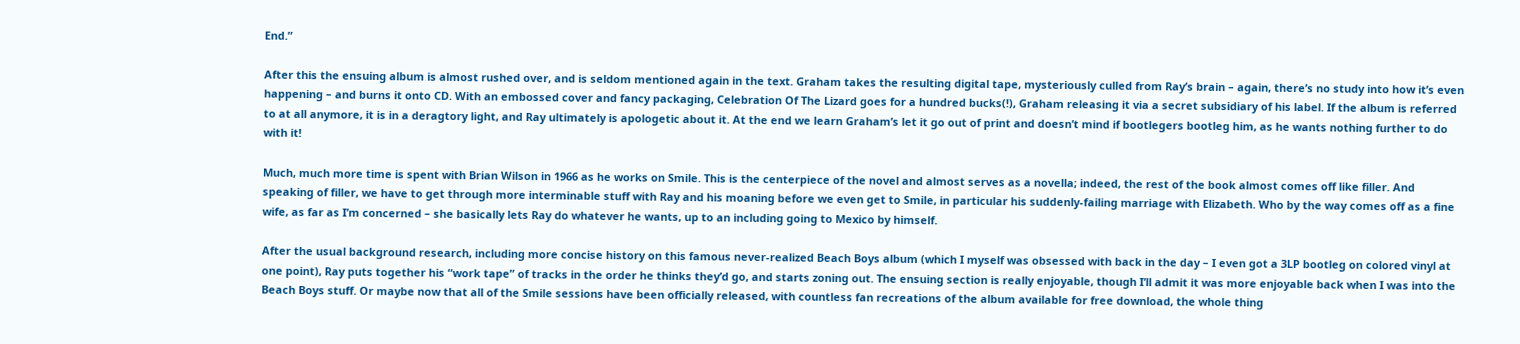End.”

After this the ensuing album is almost rushed over, and is seldom mentioned again in the text. Graham takes the resulting digital tape, mysteriously culled from Ray’s brain – again, there’s no study into how it’s even happening – and burns it onto CD. With an embossed cover and fancy packaging, Celebration Of The Lizard goes for a hundred bucks(!), Graham releasing it via a secret subsidiary of his label. If the album is referred to at all anymore, it is in a deragtory light, and Ray ultimately is apologetic about it. At the end we learn Graham’s let it go out of print and doesn’t mind if bootlegers bootleg him, as he wants nothing further to do with it!

Much, much more time is spent with Brian Wilson in 1966 as he works on Smile. This is the centerpiece of the novel and almost serves as a novella; indeed, the rest of the book almost comes off like filler. And speaking of filler, we have to get through more interminable stuff with Ray and his moaning before we even get to Smile, in particular his suddenly-failing marriage with Elizabeth. Who by the way comes off as a fine wife, as far as I’m concerned – she basically lets Ray do whatever he wants, up to an including going to Mexico by himself.

After the usual background research, including more concise history on this famous never-realized Beach Boys album (which I myself was obsessed with back in the day – I even got a 3LP bootleg on colored vinyl at one point), Ray puts together his “work tape” of tracks in the order he thinks they’d go, and starts zoning out. The ensuing section is really enjoyable, though I’ll admit it was more enjoyable back when I was into the Beach Boys stuff. Or maybe now that all of the Smile sessions have been officially released, with countless fan recreations of the album available for free download, the whole thing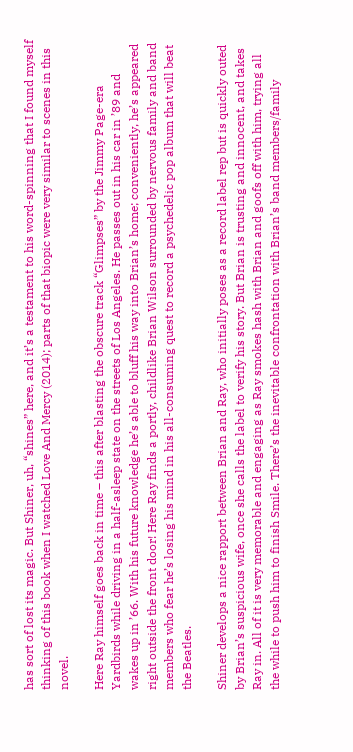has sort of lost its magic. But Shiner, uh, “shines” here, and it’s a testament to his word-spinning that I found myself thinking of this book when I watched Love And Mercy (2014); parts of that biopic were very similar to scenes in this novel.

Here Ray himself goes back in time – this after blasting the obscure track “Glimpses” by the Jimmy Page-era Yardbirds while driving in a half-asleep state on the streets of Los Angeles. He passes out in his car in ’89 and wakes up in ’66. With his future knowledge he’s able to bluff his way into Brian’s home; conveniently, he’s appeared right outside the front door! Here Ray finds a portly, childlike Brian Wilson surrounded by nervous family and band members who fear he’s losing his mind in his all-consuming quest to record a psychedelic pop album that will beat the Beatles.

Shiner develops a nice rapport between Brian and Ray, who initially poses as a record label rep but is quickly outed by Brian’s suspicious wife, once she calls the label to verify his story. But Brian is trusting and innocent, and takes Ray in. All of it is very memorable and engaging as Ray smokes hash with Brian and goofs off with him, trying all the while to push him to finish Smile. There’s the inevitable confrontation with Brian’s band members/family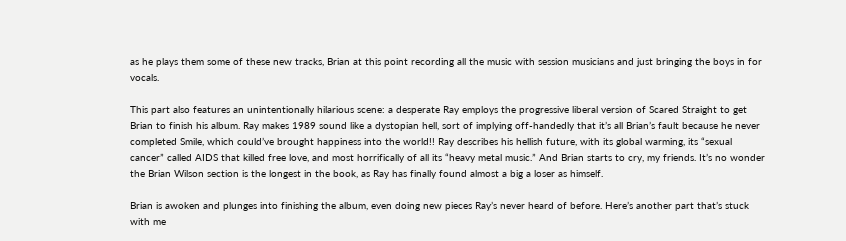as he plays them some of these new tracks, Brian at this point recording all the music with session musicians and just bringing the boys in for vocals.

This part also features an unintentionally hilarious scene: a desperate Ray employs the progressive liberal version of Scared Straight to get Brian to finish his album. Ray makes 1989 sound like a dystopian hell, sort of implying off-handedly that it’s all Brian’s fault because he never completed Smile, which could’ve brought happiness into the world!! Ray describes his hellish future, with its global warming, its “sexual cancer” called AIDS that killed free love, and most horrifically of all its “heavy metal music.” And Brian starts to cry, my friends. It’s no wonder the Brian Wilson section is the longest in the book, as Ray has finally found almost a big a loser as himself.

Brian is awoken and plunges into finishing the album, even doing new pieces Ray’s never heard of before. Here’s another part that’s stuck with me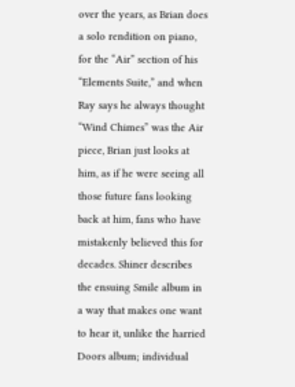over the years, as Brian does a solo rendition on piano, for the “Air” section of his “Elements Suite,” and when Ray says he always thought “Wind Chimes” was the Air piece, Brian just looks at him, as if he were seeing all those future fans looking back at him, fans who have mistakenly believed this for decades. Shiner describes the ensuing Smile album in a way that makes one want to hear it, unlike the harried Doors album; individual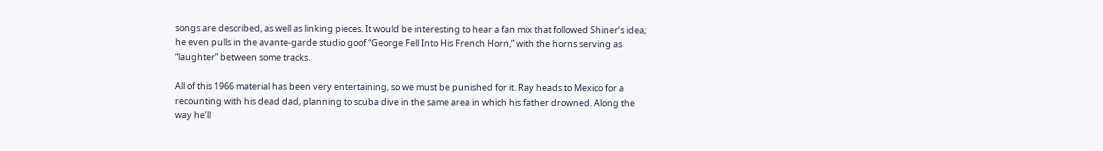songs are described, as well as linking pieces. It would be interesting to hear a fan mix that followed Shiner’s idea; he even pulls in the avante-garde studio goof “George Fell Into His French Horn,” with the horns serving as “laughter” between some tracks.

All of this 1966 material has been very entertaining, so we must be punished for it. Ray heads to Mexico for a recounting with his dead dad, planning to scuba dive in the same area in which his father drowned. Along the way he’ll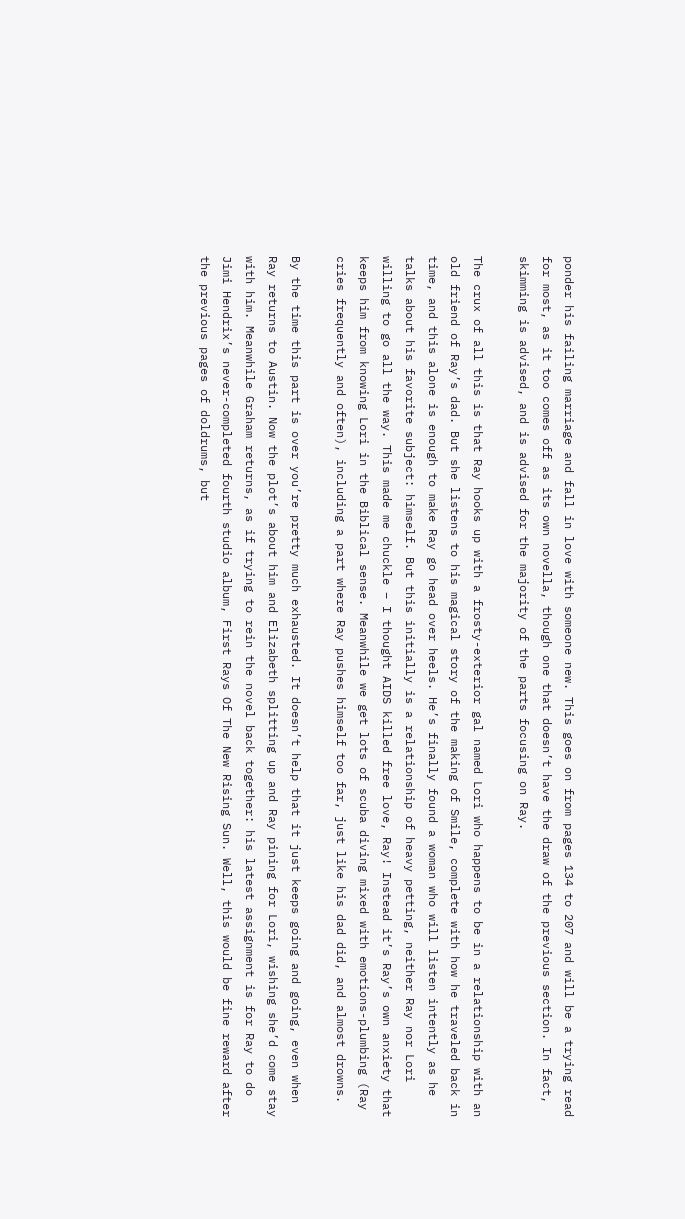ponder his failing marriage and fall in love with someone new. This goes on from pages 134 to 207 and will be a trying read for most, as it too comes off as its own novella, though one that doesn’t have the draw of the previous section. In fact, skimming is advised, and is advised for the majority of the parts focusing on Ray.

The crux of all this is that Ray hooks up with a frosty-exterior gal named Lori who happens to be in a relationship with an old friend of Ray’s dad. But she listens to his magical story of the making of Smile, complete with how he traveled back in time, and this alone is enough to make Ray go head over heels. He’s finally found a woman who will listen intently as he talks about his favorite subject: himself. But this initially is a relationship of heavy petting, neither Ray nor Lori willing to go all the way. This made me chuckle – I thought AIDS killed free love, Ray! Instead it’s Ray’s own anxiety that keeps him from knowing Lori in the Biblical sense. Meanwhile we get lots of scuba diving mixed with emotions-plumbing (Ray cries frequently and often), including a part where Ray pushes himself too far, just like his dad did, and almost drowns.

By the time this part is over you’re pretty much exhausted. It doesn’t help that it just keeps going and going, even when Ray returns to Austin. Now the plot’s about him and Elizabeth splitting up and Ray pining for Lori, wishing she’d come stay with him. Meanwhile Graham returns, as if trying to rein the novel back together: his latest assignment is for Ray to do Jimi Hendrix’s never-completed fourth studio album, First Rays Of The New Rising Sun. Well, this would be fine reward after the previous pages of doldrums, but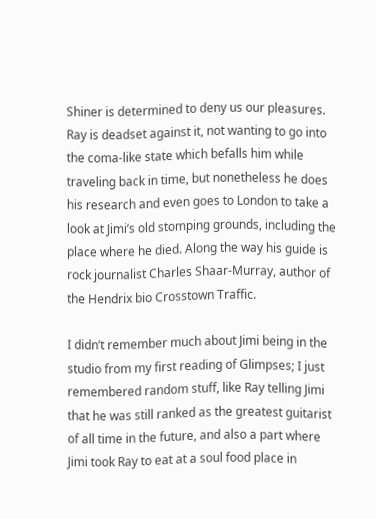Shiner is determined to deny us our pleasures. Ray is deadset against it, not wanting to go into the coma-like state which befalls him while traveling back in time, but nonetheless he does his research and even goes to London to take a look at Jimi’s old stomping grounds, including the place where he died. Along the way his guide is rock journalist Charles Shaar-Murray, author of the Hendrix bio Crosstown Traffic.

I didn’t remember much about Jimi being in the studio from my first reading of Glimpses; I just remembered random stuff, like Ray telling Jimi that he was still ranked as the greatest guitarist of all time in the future, and also a part where Jimi took Ray to eat at a soul food place in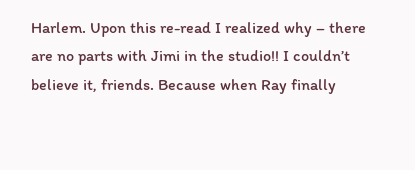Harlem. Upon this re-read I realized why – there are no parts with Jimi in the studio!! I couldn’t believe it, friends. Because when Ray finally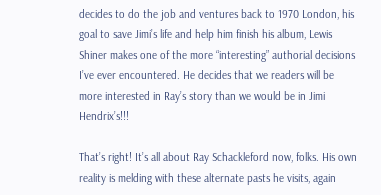decides to do the job and ventures back to 1970 London, his goal to save Jimi’s life and help him finish his album, Lewis Shiner makes one of the more “interesting” authorial decisions I’ve ever encountered. He decides that we readers will be more interested in Ray’s story than we would be in Jimi Hendrix’s!!!

That’s right! It’s all about Ray Schackleford now, folks. His own reality is melding with these alternate pasts he visits, again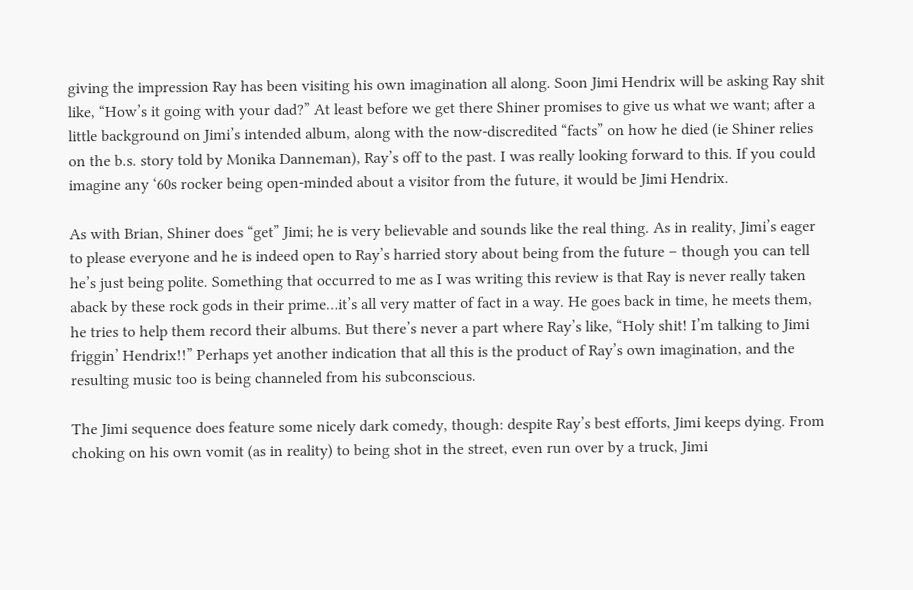giving the impression Ray has been visiting his own imagination all along. Soon Jimi Hendrix will be asking Ray shit like, “How’s it going with your dad?” At least before we get there Shiner promises to give us what we want; after a little background on Jimi’s intended album, along with the now-discredited “facts” on how he died (ie Shiner relies on the b.s. story told by Monika Danneman), Ray’s off to the past. I was really looking forward to this. If you could imagine any ‘60s rocker being open-minded about a visitor from the future, it would be Jimi Hendrix.

As with Brian, Shiner does “get” Jimi; he is very believable and sounds like the real thing. As in reality, Jimi’s eager to please everyone and he is indeed open to Ray’s harried story about being from the future – though you can tell he’s just being polite. Something that occurred to me as I was writing this review is that Ray is never really taken aback by these rock gods in their prime…it’s all very matter of fact in a way. He goes back in time, he meets them, he tries to help them record their albums. But there’s never a part where Ray’s like, “Holy shit! I’m talking to Jimi friggin’ Hendrix!!” Perhaps yet another indication that all this is the product of Ray’s own imagination, and the resulting music too is being channeled from his subconscious.

The Jimi sequence does feature some nicely dark comedy, though: despite Ray’s best efforts, Jimi keeps dying. From choking on his own vomit (as in reality) to being shot in the street, even run over by a truck, Jimi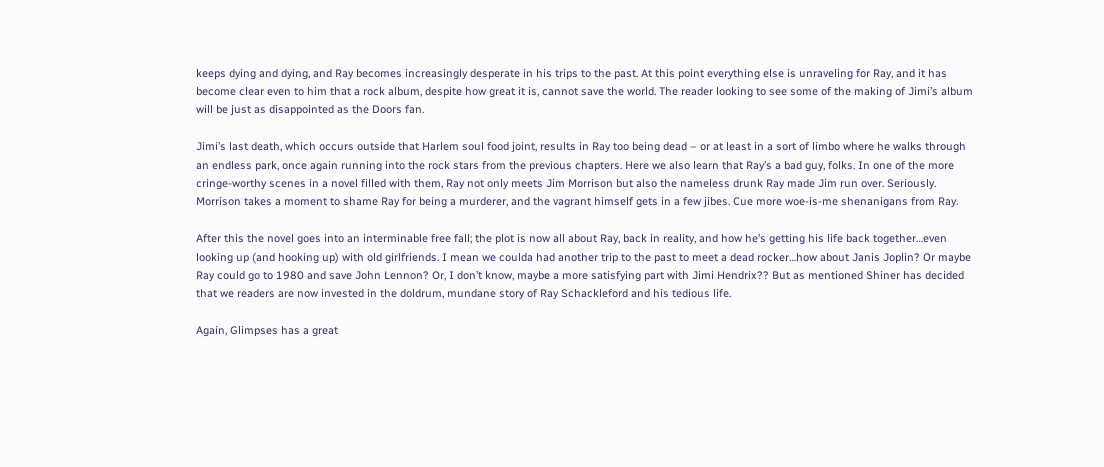keeps dying and dying, and Ray becomes increasingly desperate in his trips to the past. At this point everything else is unraveling for Ray, and it has become clear even to him that a rock album, despite how great it is, cannot save the world. The reader looking to see some of the making of Jimi’s album will be just as disappointed as the Doors fan.

Jimi’s last death, which occurs outside that Harlem soul food joint, results in Ray too being dead – or at least in a sort of limbo where he walks through an endless park, once again running into the rock stars from the previous chapters. Here we also learn that Ray’s a bad guy, folks. In one of the more cringe-worthy scenes in a novel filled with them, Ray not only meets Jim Morrison but also the nameless drunk Ray made Jim run over. Seriously. Morrison takes a moment to shame Ray for being a murderer, and the vagrant himself gets in a few jibes. Cue more woe-is-me shenanigans from Ray.

After this the novel goes into an interminable free fall; the plot is now all about Ray, back in reality, and how he’s getting his life back together…even looking up (and hooking up) with old girlfriends. I mean we coulda had another trip to the past to meet a dead rocker…how about Janis Joplin? Or maybe Ray could go to 1980 and save John Lennon? Or, I don’t know, maybe a more satisfying part with Jimi Hendrix?? But as mentioned Shiner has decided that we readers are now invested in the doldrum, mundane story of Ray Schackleford and his tedious life.

Again, Glimpses has a great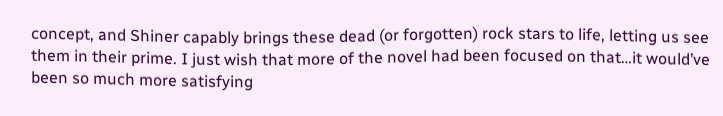concept, and Shiner capably brings these dead (or forgotten) rock stars to life, letting us see them in their prime. I just wish that more of the novel had been focused on that…it would’ve been so much more satisfying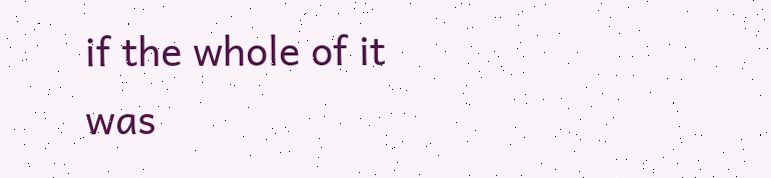if the whole of it was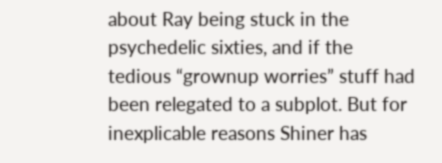about Ray being stuck in the psychedelic sixties, and if the tedious “grownup worries” stuff had been relegated to a subplot. But for inexplicable reasons Shiner has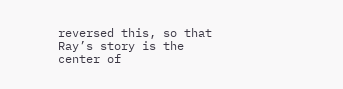reversed this, so that Ray’s story is the center of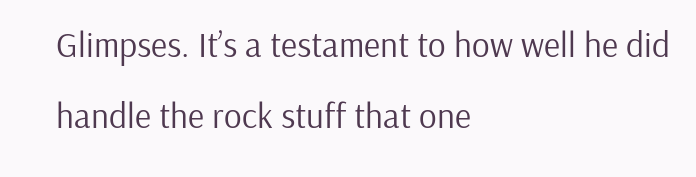Glimpses. It’s a testament to how well he did handle the rock stuff that one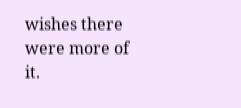wishes there were more of it.